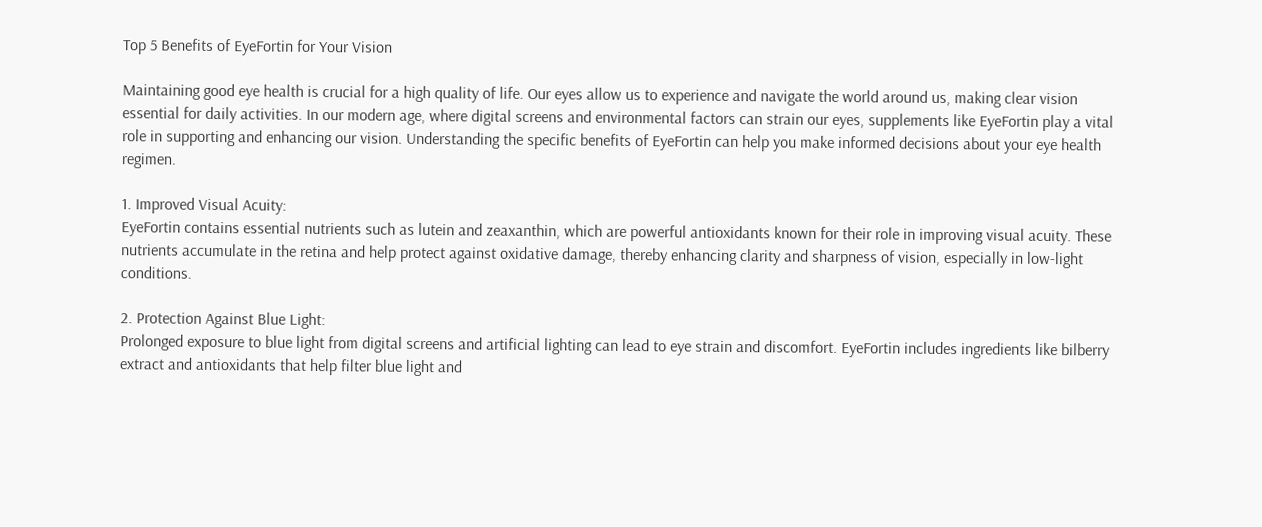Top 5 Benefits of EyeFortin for Your Vision

Maintaining good eye health is crucial for a high quality of life. Our eyes allow us to experience and navigate the world around us, making clear vision essential for daily activities. In our modern age, where digital screens and environmental factors can strain our eyes, supplements like EyeFortin play a vital role in supporting and enhancing our vision. Understanding the specific benefits of EyeFortin can help you make informed decisions about your eye health regimen.

1. Improved Visual Acuity:
EyeFortin contains essential nutrients such as lutein and zeaxanthin, which are powerful antioxidants known for their role in improving visual acuity. These nutrients accumulate in the retina and help protect against oxidative damage, thereby enhancing clarity and sharpness of vision, especially in low-light conditions.

2. Protection Against Blue Light:
Prolonged exposure to blue light from digital screens and artificial lighting can lead to eye strain and discomfort. EyeFortin includes ingredients like bilberry extract and antioxidants that help filter blue light and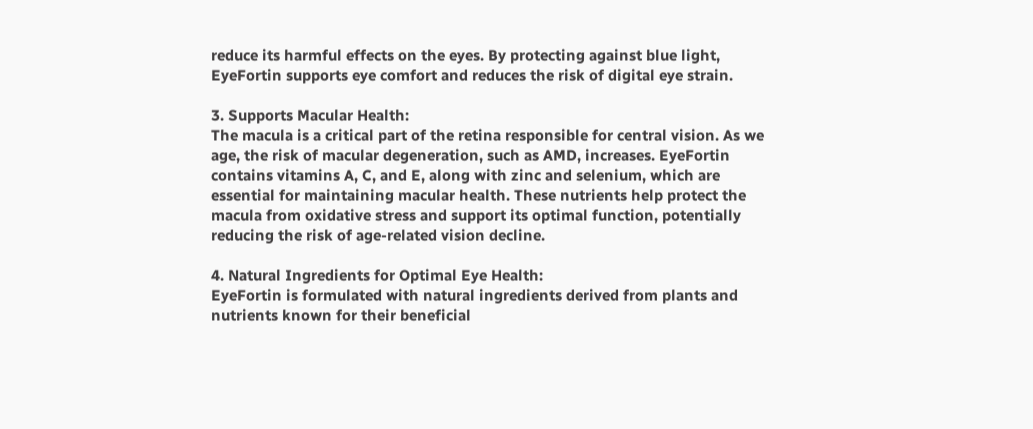reduce its harmful effects on the eyes. By protecting against blue light, EyeFortin supports eye comfort and reduces the risk of digital eye strain.

3. Supports Macular Health:
The macula is a critical part of the retina responsible for central vision. As we age, the risk of macular degeneration, such as AMD, increases. EyeFortin contains vitamins A, C, and E, along with zinc and selenium, which are essential for maintaining macular health. These nutrients help protect the macula from oxidative stress and support its optimal function, potentially reducing the risk of age-related vision decline.

4. Natural Ingredients for Optimal Eye Health:
EyeFortin is formulated with natural ingredients derived from plants and nutrients known for their beneficial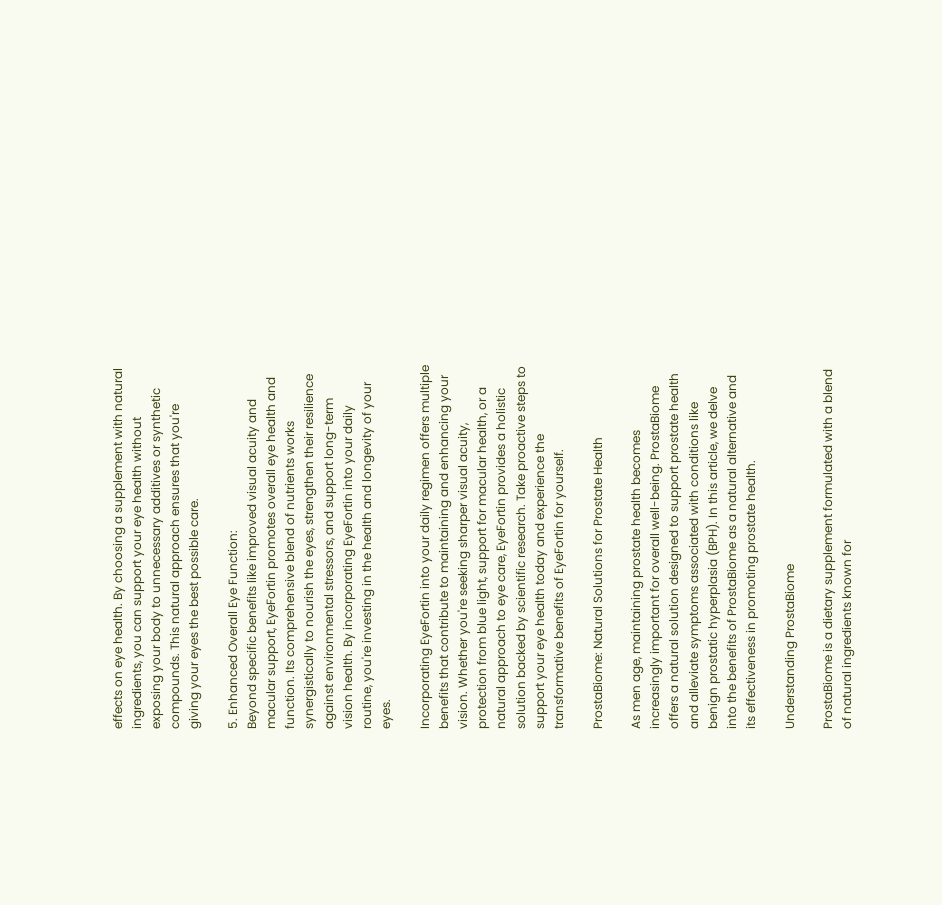effects on eye health. By choosing a supplement with natural ingredients, you can support your eye health without exposing your body to unnecessary additives or synthetic compounds. This natural approach ensures that you're giving your eyes the best possible care.

5. Enhanced Overall Eye Function:
Beyond specific benefits like improved visual acuity and macular support, EyeFortin promotes overall eye health and function. Its comprehensive blend of nutrients works synergistically to nourish the eyes, strengthen their resilience against environmental stressors, and support long-term vision health. By incorporating EyeFortin into your daily routine, you're investing in the health and longevity of your eyes.

Incorporating EyeFortin into your daily regimen offers multiple benefits that contribute to maintaining and enhancing your vision. Whether you're seeking sharper visual acuity, protection from blue light, support for macular health, or a natural approach to eye care, EyeFortin provides a holistic solution backed by scientific research. Take proactive steps to support your eye health today and experience the transformative benefits of EyeFortin for yourself.

ProstaBiome: Natural Solutions for Prostate Health

As men age, maintaining prostate health becomes increasingly important for overall well-being. ProstaBiome offers a natural solution designed to support prostate health and alleviate symptoms associated with conditions like benign prostatic hyperplasia (BPH). In this article, we delve into the benefits of ProstaBiome as a natural alternative and its effectiveness in promoting prostate health.

Understanding ProstaBiome

ProstaBiome is a dietary supplement formulated with a blend of natural ingredients known for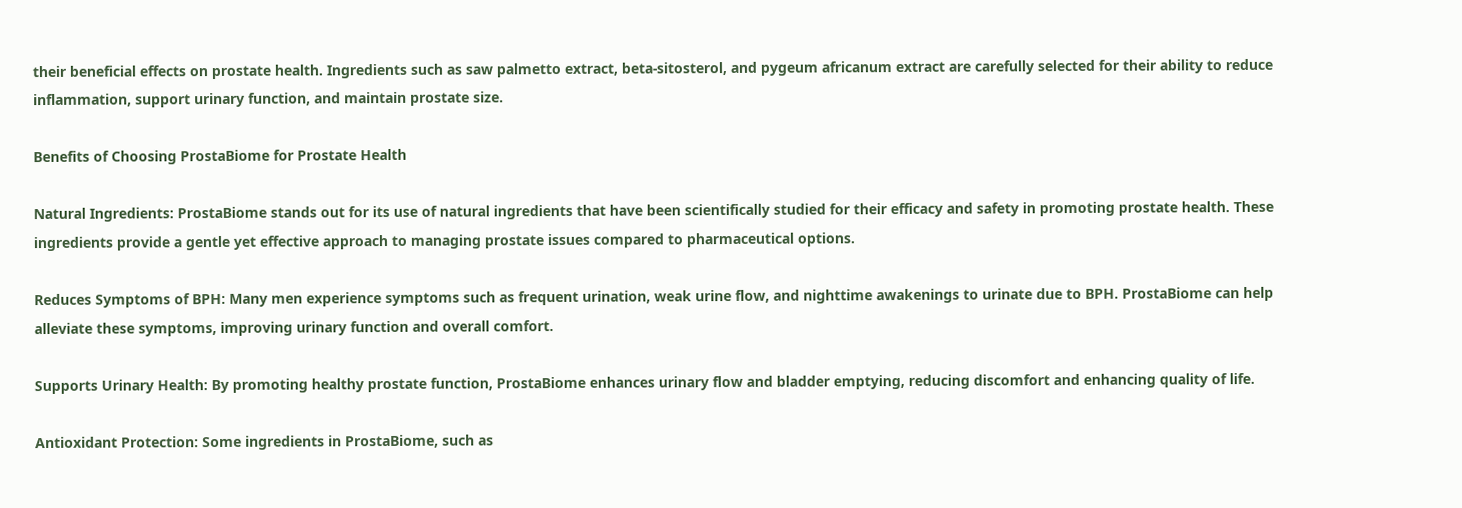their beneficial effects on prostate health. Ingredients such as saw palmetto extract, beta-sitosterol, and pygeum africanum extract are carefully selected for their ability to reduce inflammation, support urinary function, and maintain prostate size.

Benefits of Choosing ProstaBiome for Prostate Health

Natural Ingredients: ProstaBiome stands out for its use of natural ingredients that have been scientifically studied for their efficacy and safety in promoting prostate health. These ingredients provide a gentle yet effective approach to managing prostate issues compared to pharmaceutical options.

Reduces Symptoms of BPH: Many men experience symptoms such as frequent urination, weak urine flow, and nighttime awakenings to urinate due to BPH. ProstaBiome can help alleviate these symptoms, improving urinary function and overall comfort.

Supports Urinary Health: By promoting healthy prostate function, ProstaBiome enhances urinary flow and bladder emptying, reducing discomfort and enhancing quality of life.

Antioxidant Protection: Some ingredients in ProstaBiome, such as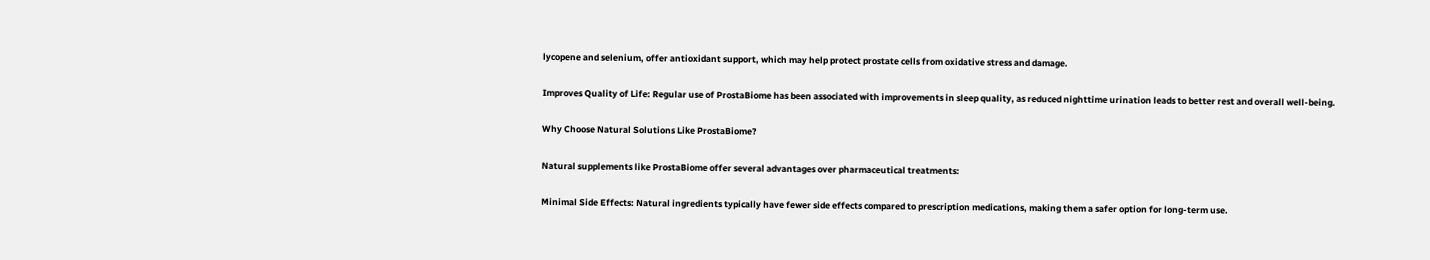lycopene and selenium, offer antioxidant support, which may help protect prostate cells from oxidative stress and damage.

Improves Quality of Life: Regular use of ProstaBiome has been associated with improvements in sleep quality, as reduced nighttime urination leads to better rest and overall well-being.

Why Choose Natural Solutions Like ProstaBiome?

Natural supplements like ProstaBiome offer several advantages over pharmaceutical treatments:

Minimal Side Effects: Natural ingredients typically have fewer side effects compared to prescription medications, making them a safer option for long-term use.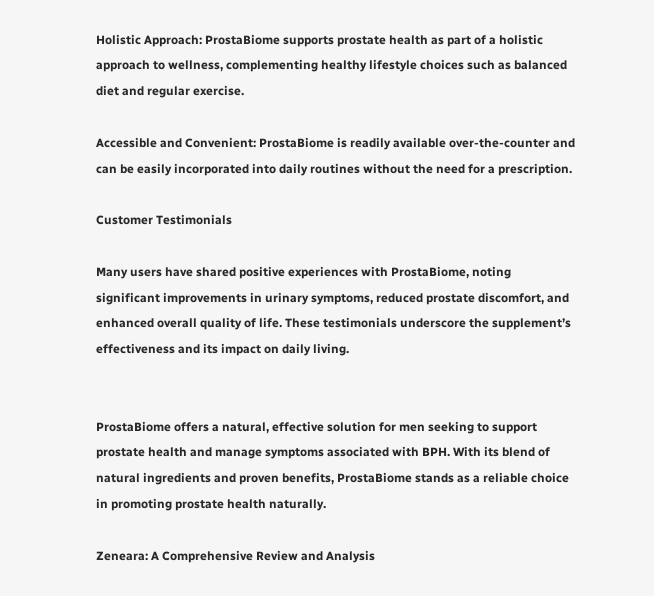Holistic Approach: ProstaBiome supports prostate health as part of a holistic approach to wellness, complementing healthy lifestyle choices such as balanced diet and regular exercise.

Accessible and Convenient: ProstaBiome is readily available over-the-counter and can be easily incorporated into daily routines without the need for a prescription.

Customer Testimonials

Many users have shared positive experiences with ProstaBiome, noting significant improvements in urinary symptoms, reduced prostate discomfort, and enhanced overall quality of life. These testimonials underscore the supplement’s effectiveness and its impact on daily living.


ProstaBiome offers a natural, effective solution for men seeking to support prostate health and manage symptoms associated with BPH. With its blend of natural ingredients and proven benefits, ProstaBiome stands as a reliable choice in promoting prostate health naturally.

Zeneara: A Comprehensive Review and Analysis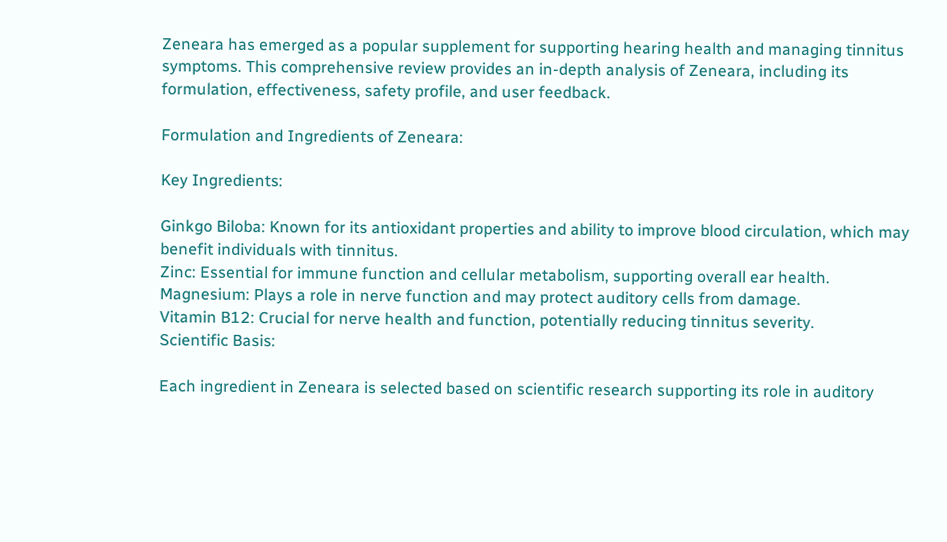Zeneara has emerged as a popular supplement for supporting hearing health and managing tinnitus symptoms. This comprehensive review provides an in-depth analysis of Zeneara, including its formulation, effectiveness, safety profile, and user feedback.

Formulation and Ingredients of Zeneara:

Key Ingredients:

Ginkgo Biloba: Known for its antioxidant properties and ability to improve blood circulation, which may benefit individuals with tinnitus.
Zinc: Essential for immune function and cellular metabolism, supporting overall ear health.
Magnesium: Plays a role in nerve function and may protect auditory cells from damage.
Vitamin B12: Crucial for nerve health and function, potentially reducing tinnitus severity.
Scientific Basis:

Each ingredient in Zeneara is selected based on scientific research supporting its role in auditory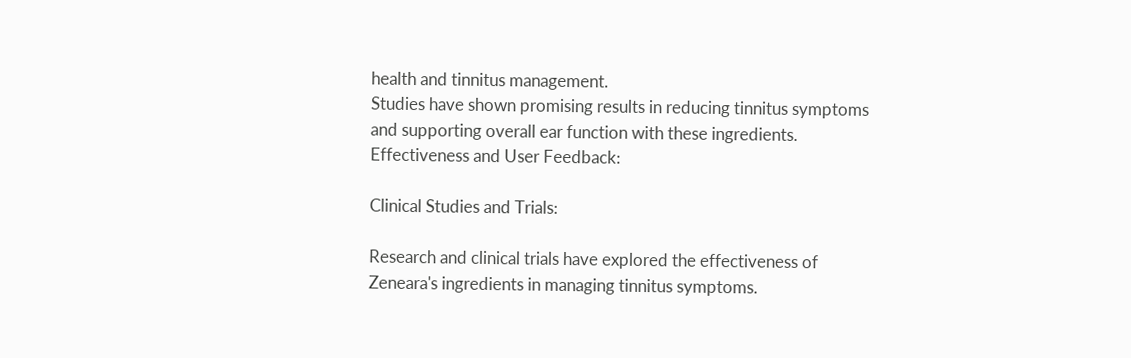health and tinnitus management.
Studies have shown promising results in reducing tinnitus symptoms and supporting overall ear function with these ingredients.
Effectiveness and User Feedback:

Clinical Studies and Trials:

Research and clinical trials have explored the effectiveness of Zeneara's ingredients in managing tinnitus symptoms.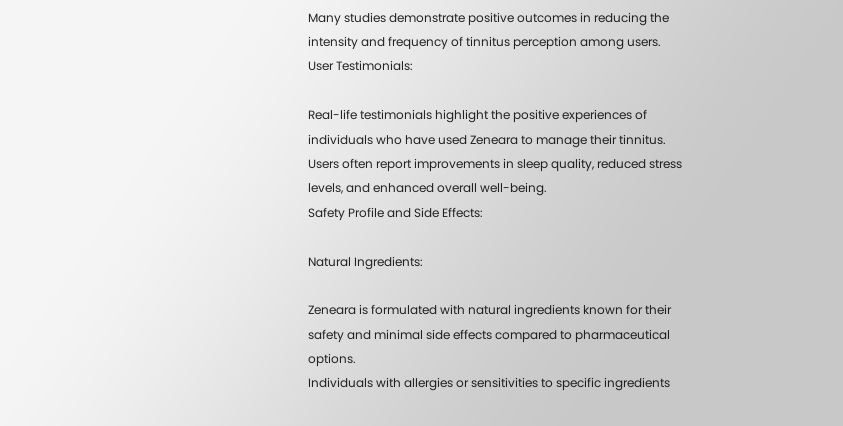Many studies demonstrate positive outcomes in reducing the intensity and frequency of tinnitus perception among users.
User Testimonials:

Real-life testimonials highlight the positive experiences of individuals who have used Zeneara to manage their tinnitus.
Users often report improvements in sleep quality, reduced stress levels, and enhanced overall well-being.
Safety Profile and Side Effects:

Natural Ingredients:

Zeneara is formulated with natural ingredients known for their safety and minimal side effects compared to pharmaceutical options.
Individuals with allergies or sensitivities to specific ingredients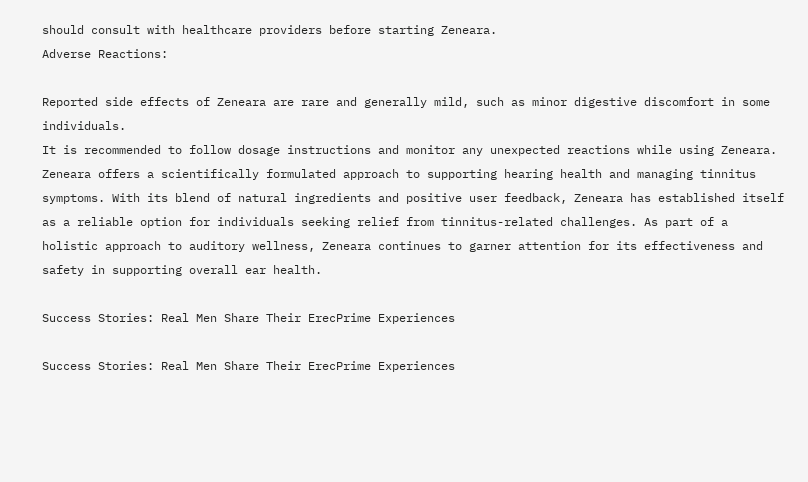should consult with healthcare providers before starting Zeneara.
Adverse Reactions:

Reported side effects of Zeneara are rare and generally mild, such as minor digestive discomfort in some individuals.
It is recommended to follow dosage instructions and monitor any unexpected reactions while using Zeneara.
Zeneara offers a scientifically formulated approach to supporting hearing health and managing tinnitus symptoms. With its blend of natural ingredients and positive user feedback, Zeneara has established itself as a reliable option for individuals seeking relief from tinnitus-related challenges. As part of a holistic approach to auditory wellness, Zeneara continues to garner attention for its effectiveness and safety in supporting overall ear health.

Success Stories: Real Men Share Their ErecPrime Experiences

Success Stories: Real Men Share Their ErecPrime Experiences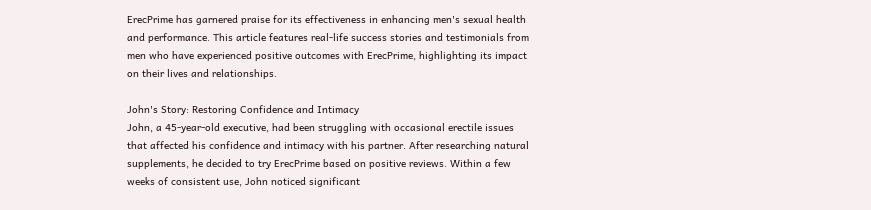ErecPrime has garnered praise for its effectiveness in enhancing men's sexual health and performance. This article features real-life success stories and testimonials from men who have experienced positive outcomes with ErecPrime, highlighting its impact on their lives and relationships.

John's Story: Restoring Confidence and Intimacy
John, a 45-year-old executive, had been struggling with occasional erectile issues that affected his confidence and intimacy with his partner. After researching natural supplements, he decided to try ErecPrime based on positive reviews. Within a few weeks of consistent use, John noticed significant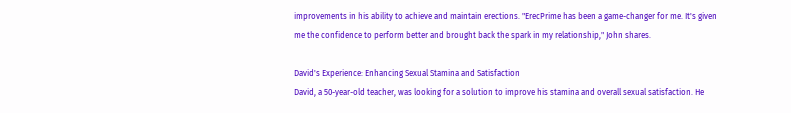improvements in his ability to achieve and maintain erections. "ErecPrime has been a game-changer for me. It's given me the confidence to perform better and brought back the spark in my relationship," John shares.

David's Experience: Enhancing Sexual Stamina and Satisfaction
David, a 50-year-old teacher, was looking for a solution to improve his stamina and overall sexual satisfaction. He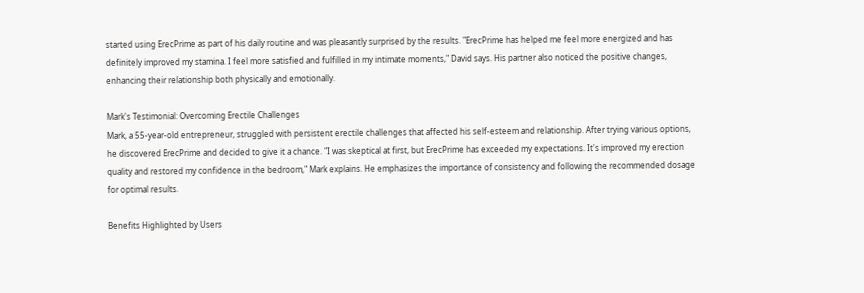started using ErecPrime as part of his daily routine and was pleasantly surprised by the results. "ErecPrime has helped me feel more energized and has definitely improved my stamina. I feel more satisfied and fulfilled in my intimate moments," David says. His partner also noticed the positive changes, enhancing their relationship both physically and emotionally.

Mark's Testimonial: Overcoming Erectile Challenges
Mark, a 55-year-old entrepreneur, struggled with persistent erectile challenges that affected his self-esteem and relationship. After trying various options, he discovered ErecPrime and decided to give it a chance. "I was skeptical at first, but ErecPrime has exceeded my expectations. It's improved my erection quality and restored my confidence in the bedroom," Mark explains. He emphasizes the importance of consistency and following the recommended dosage for optimal results.

Benefits Highlighted by Users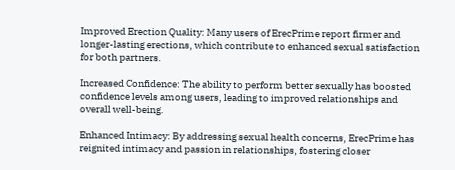Improved Erection Quality: Many users of ErecPrime report firmer and longer-lasting erections, which contribute to enhanced sexual satisfaction for both partners.

Increased Confidence: The ability to perform better sexually has boosted confidence levels among users, leading to improved relationships and overall well-being.

Enhanced Intimacy: By addressing sexual health concerns, ErecPrime has reignited intimacy and passion in relationships, fostering closer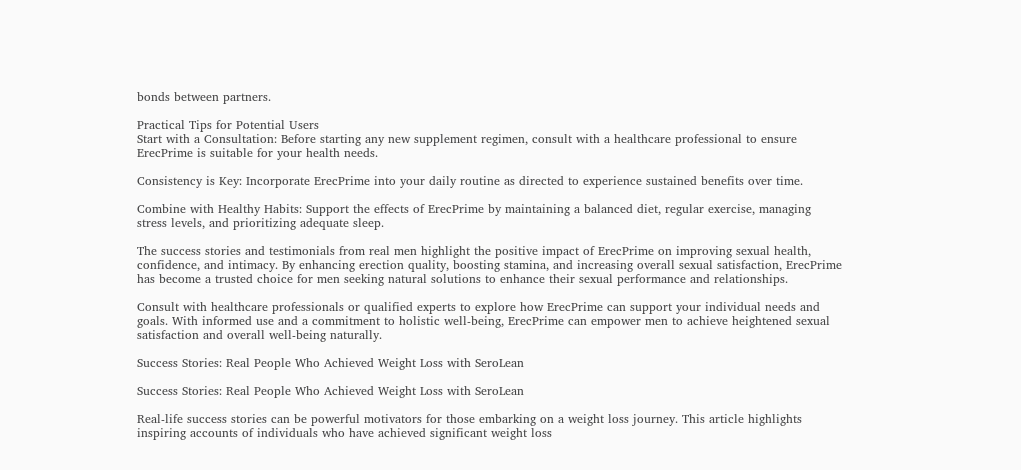bonds between partners.

Practical Tips for Potential Users
Start with a Consultation: Before starting any new supplement regimen, consult with a healthcare professional to ensure ErecPrime is suitable for your health needs.

Consistency is Key: Incorporate ErecPrime into your daily routine as directed to experience sustained benefits over time.

Combine with Healthy Habits: Support the effects of ErecPrime by maintaining a balanced diet, regular exercise, managing stress levels, and prioritizing adequate sleep.

The success stories and testimonials from real men highlight the positive impact of ErecPrime on improving sexual health, confidence, and intimacy. By enhancing erection quality, boosting stamina, and increasing overall sexual satisfaction, ErecPrime has become a trusted choice for men seeking natural solutions to enhance their sexual performance and relationships.

Consult with healthcare professionals or qualified experts to explore how ErecPrime can support your individual needs and goals. With informed use and a commitment to holistic well-being, ErecPrime can empower men to achieve heightened sexual satisfaction and overall well-being naturally.

Success Stories: Real People Who Achieved Weight Loss with SeroLean

Success Stories: Real People Who Achieved Weight Loss with SeroLean

Real-life success stories can be powerful motivators for those embarking on a weight loss journey. This article highlights inspiring accounts of individuals who have achieved significant weight loss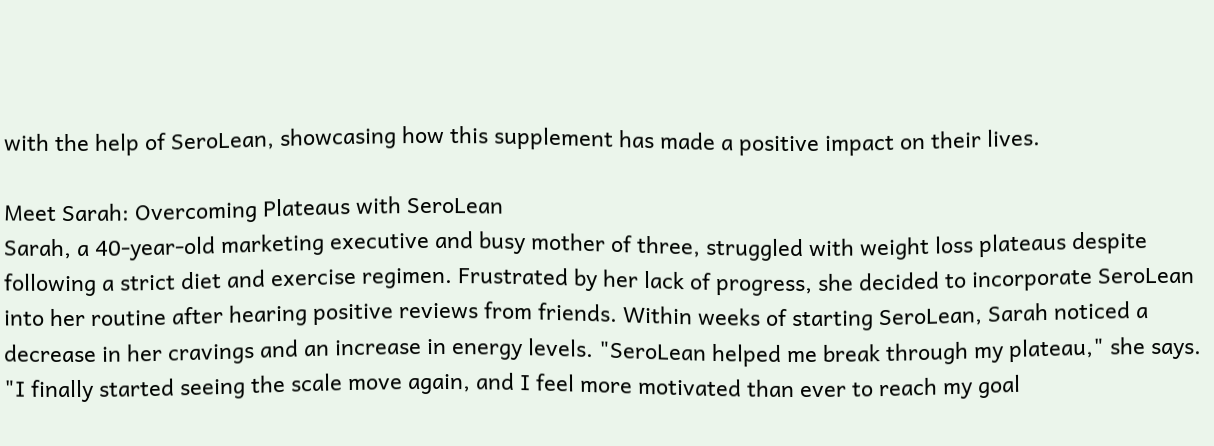with the help of SeroLean, showcasing how this supplement has made a positive impact on their lives.

Meet Sarah: Overcoming Plateaus with SeroLean
Sarah, a 40-year-old marketing executive and busy mother of three, struggled with weight loss plateaus despite following a strict diet and exercise regimen. Frustrated by her lack of progress, she decided to incorporate SeroLean into her routine after hearing positive reviews from friends. Within weeks of starting SeroLean, Sarah noticed a decrease in her cravings and an increase in energy levels. "SeroLean helped me break through my plateau," she says. "I finally started seeing the scale move again, and I feel more motivated than ever to reach my goal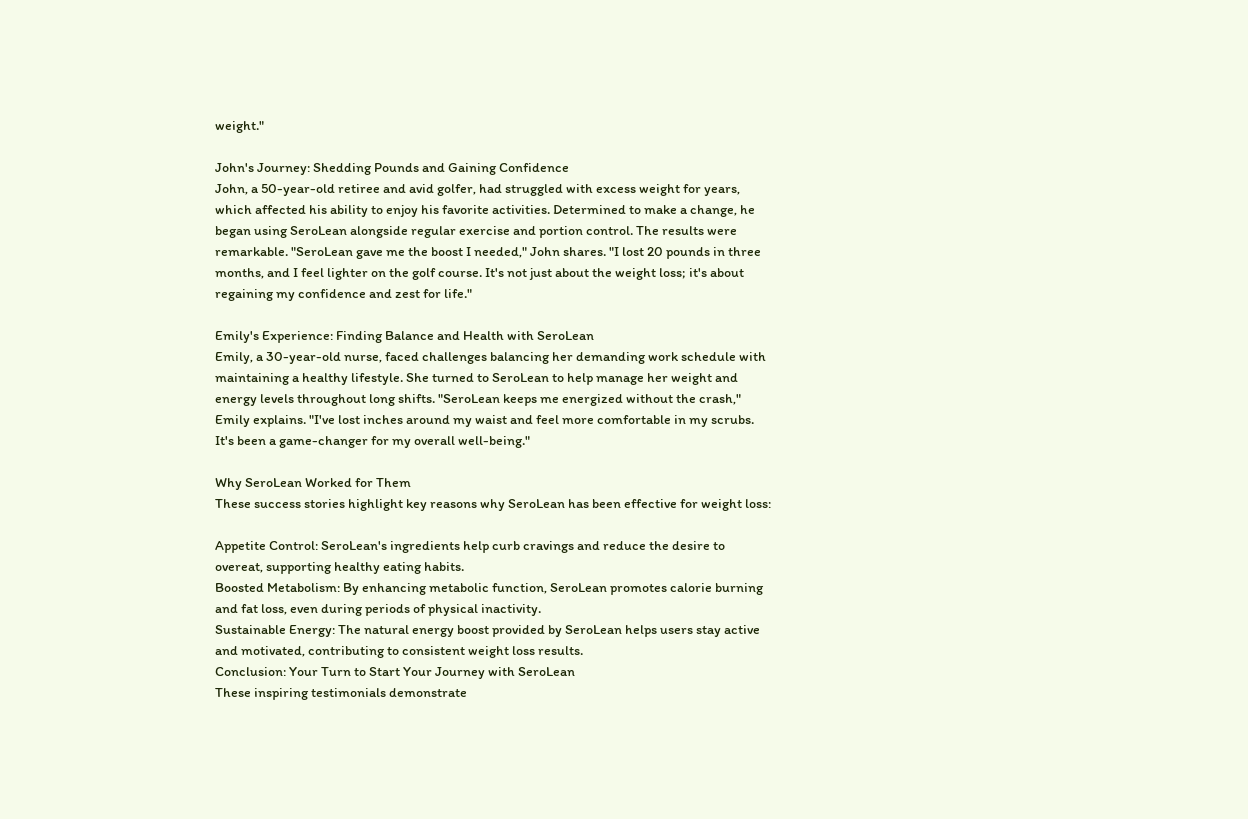weight."

John's Journey: Shedding Pounds and Gaining Confidence
John, a 50-year-old retiree and avid golfer, had struggled with excess weight for years, which affected his ability to enjoy his favorite activities. Determined to make a change, he began using SeroLean alongside regular exercise and portion control. The results were remarkable. "SeroLean gave me the boost I needed," John shares. "I lost 20 pounds in three months, and I feel lighter on the golf course. It's not just about the weight loss; it's about regaining my confidence and zest for life."

Emily's Experience: Finding Balance and Health with SeroLean
Emily, a 30-year-old nurse, faced challenges balancing her demanding work schedule with maintaining a healthy lifestyle. She turned to SeroLean to help manage her weight and energy levels throughout long shifts. "SeroLean keeps me energized without the crash," Emily explains. "I've lost inches around my waist and feel more comfortable in my scrubs. It's been a game-changer for my overall well-being."

Why SeroLean Worked for Them
These success stories highlight key reasons why SeroLean has been effective for weight loss:

Appetite Control: SeroLean's ingredients help curb cravings and reduce the desire to overeat, supporting healthy eating habits.
Boosted Metabolism: By enhancing metabolic function, SeroLean promotes calorie burning and fat loss, even during periods of physical inactivity.
Sustainable Energy: The natural energy boost provided by SeroLean helps users stay active and motivated, contributing to consistent weight loss results.
Conclusion: Your Turn to Start Your Journey with SeroLean
These inspiring testimonials demonstrate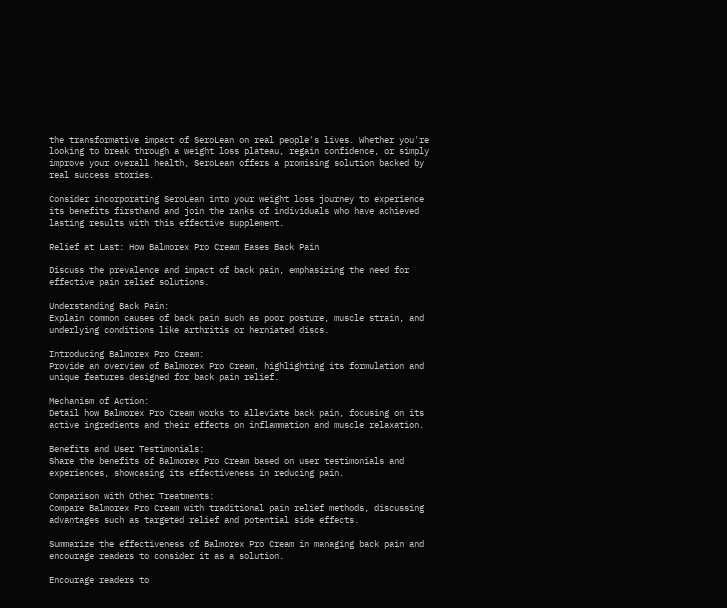the transformative impact of SeroLean on real people's lives. Whether you're looking to break through a weight loss plateau, regain confidence, or simply improve your overall health, SeroLean offers a promising solution backed by real success stories.

Consider incorporating SeroLean into your weight loss journey to experience its benefits firsthand and join the ranks of individuals who have achieved lasting results with this effective supplement.

Relief at Last: How Balmorex Pro Cream Eases Back Pain

Discuss the prevalence and impact of back pain, emphasizing the need for effective pain relief solutions.

Understanding Back Pain:
Explain common causes of back pain such as poor posture, muscle strain, and underlying conditions like arthritis or herniated discs.

Introducing Balmorex Pro Cream:
Provide an overview of Balmorex Pro Cream, highlighting its formulation and unique features designed for back pain relief.

Mechanism of Action:
Detail how Balmorex Pro Cream works to alleviate back pain, focusing on its active ingredients and their effects on inflammation and muscle relaxation.

Benefits and User Testimonials:
Share the benefits of Balmorex Pro Cream based on user testimonials and experiences, showcasing its effectiveness in reducing pain.

Comparison with Other Treatments:
Compare Balmorex Pro Cream with traditional pain relief methods, discussing advantages such as targeted relief and potential side effects.

Summarize the effectiveness of Balmorex Pro Cream in managing back pain and encourage readers to consider it as a solution.

Encourage readers to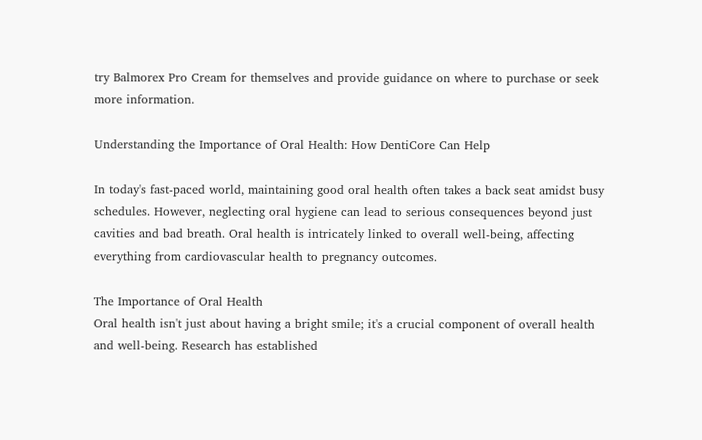try Balmorex Pro Cream for themselves and provide guidance on where to purchase or seek more information.

Understanding the Importance of Oral Health: How DentiCore Can Help

In today's fast-paced world, maintaining good oral health often takes a back seat amidst busy schedules. However, neglecting oral hygiene can lead to serious consequences beyond just cavities and bad breath. Oral health is intricately linked to overall well-being, affecting everything from cardiovascular health to pregnancy outcomes.

The Importance of Oral Health
Oral health isn't just about having a bright smile; it's a crucial component of overall health and well-being. Research has established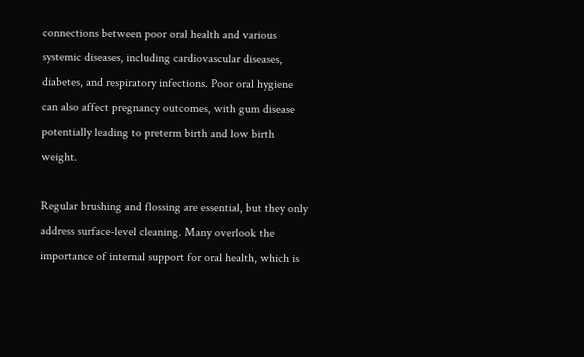connections between poor oral health and various systemic diseases, including cardiovascular diseases, diabetes, and respiratory infections. Poor oral hygiene can also affect pregnancy outcomes, with gum disease potentially leading to preterm birth and low birth weight.

Regular brushing and flossing are essential, but they only address surface-level cleaning. Many overlook the importance of internal support for oral health, which is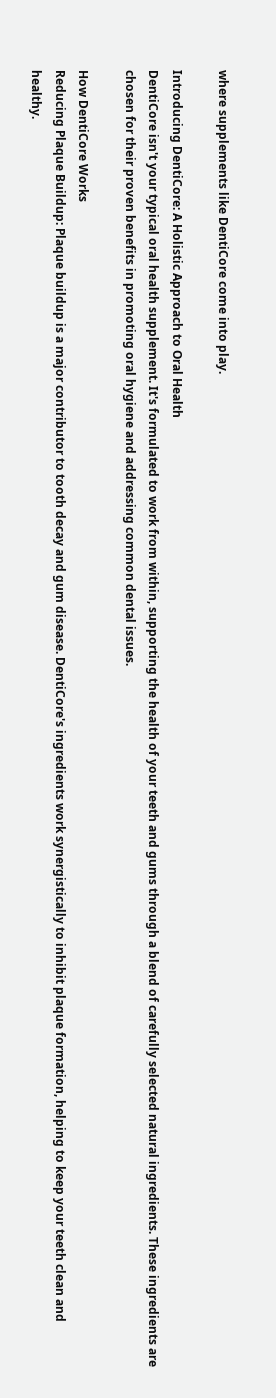where supplements like DentiCore come into play.

Introducing DentiCore: A Holistic Approach to Oral Health
DentiCore isn't your typical oral health supplement. It's formulated to work from within, supporting the health of your teeth and gums through a blend of carefully selected natural ingredients. These ingredients are chosen for their proven benefits in promoting oral hygiene and addressing common dental issues.

How DentiCore Works
Reducing Plaque Buildup: Plaque buildup is a major contributor to tooth decay and gum disease. DentiCore's ingredients work synergistically to inhibit plaque formation, helping to keep your teeth clean and healthy.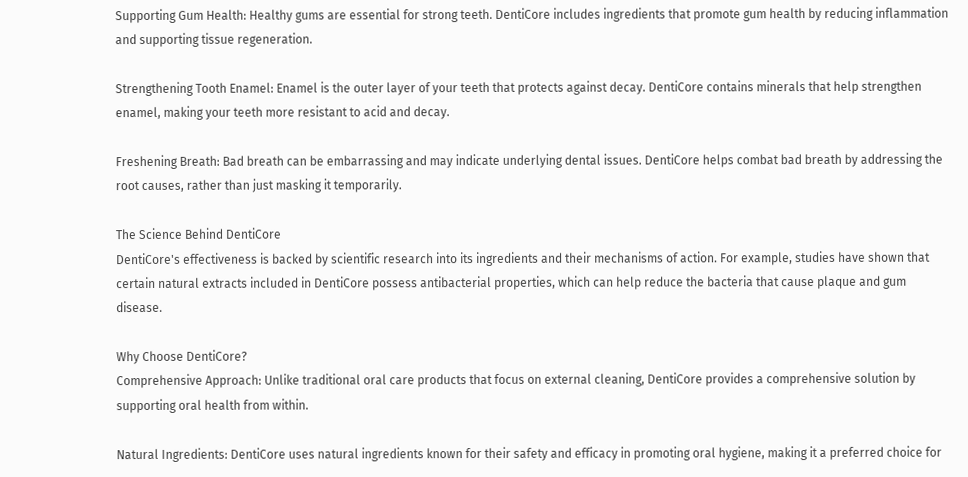Supporting Gum Health: Healthy gums are essential for strong teeth. DentiCore includes ingredients that promote gum health by reducing inflammation and supporting tissue regeneration.

Strengthening Tooth Enamel: Enamel is the outer layer of your teeth that protects against decay. DentiCore contains minerals that help strengthen enamel, making your teeth more resistant to acid and decay.

Freshening Breath: Bad breath can be embarrassing and may indicate underlying dental issues. DentiCore helps combat bad breath by addressing the root causes, rather than just masking it temporarily.

The Science Behind DentiCore
DentiCore's effectiveness is backed by scientific research into its ingredients and their mechanisms of action. For example, studies have shown that certain natural extracts included in DentiCore possess antibacterial properties, which can help reduce the bacteria that cause plaque and gum disease.

Why Choose DentiCore?
Comprehensive Approach: Unlike traditional oral care products that focus on external cleaning, DentiCore provides a comprehensive solution by supporting oral health from within.

Natural Ingredients: DentiCore uses natural ingredients known for their safety and efficacy in promoting oral hygiene, making it a preferred choice for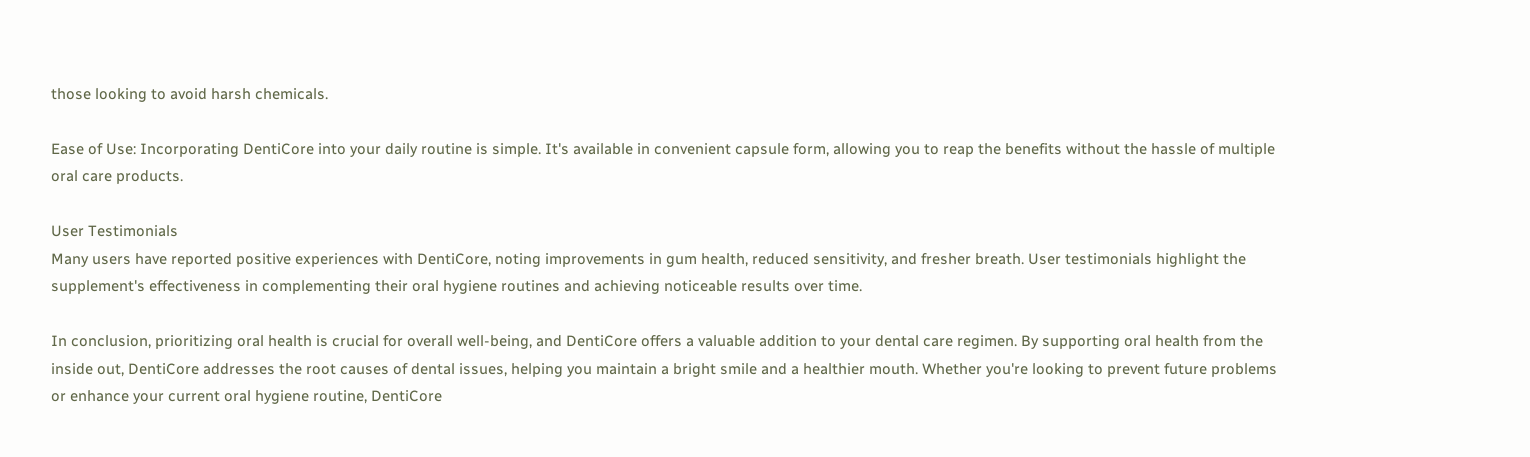those looking to avoid harsh chemicals.

Ease of Use: Incorporating DentiCore into your daily routine is simple. It's available in convenient capsule form, allowing you to reap the benefits without the hassle of multiple oral care products.

User Testimonials
Many users have reported positive experiences with DentiCore, noting improvements in gum health, reduced sensitivity, and fresher breath. User testimonials highlight the supplement's effectiveness in complementing their oral hygiene routines and achieving noticeable results over time.

In conclusion, prioritizing oral health is crucial for overall well-being, and DentiCore offers a valuable addition to your dental care regimen. By supporting oral health from the inside out, DentiCore addresses the root causes of dental issues, helping you maintain a bright smile and a healthier mouth. Whether you're looking to prevent future problems or enhance your current oral hygiene routine, DentiCore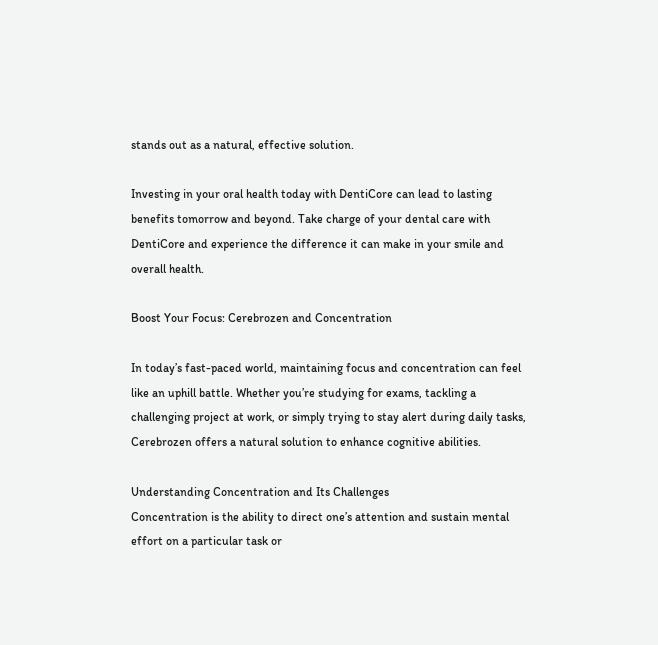stands out as a natural, effective solution.

Investing in your oral health today with DentiCore can lead to lasting benefits tomorrow and beyond. Take charge of your dental care with DentiCore and experience the difference it can make in your smile and overall health.

Boost Your Focus: Cerebrozen and Concentration

In today’s fast-paced world, maintaining focus and concentration can feel like an uphill battle. Whether you’re studying for exams, tackling a challenging project at work, or simply trying to stay alert during daily tasks, Cerebrozen offers a natural solution to enhance cognitive abilities.

Understanding Concentration and Its Challenges
Concentration is the ability to direct one’s attention and sustain mental effort on a particular task or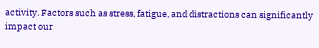activity. Factors such as stress, fatigue, and distractions can significantly impact our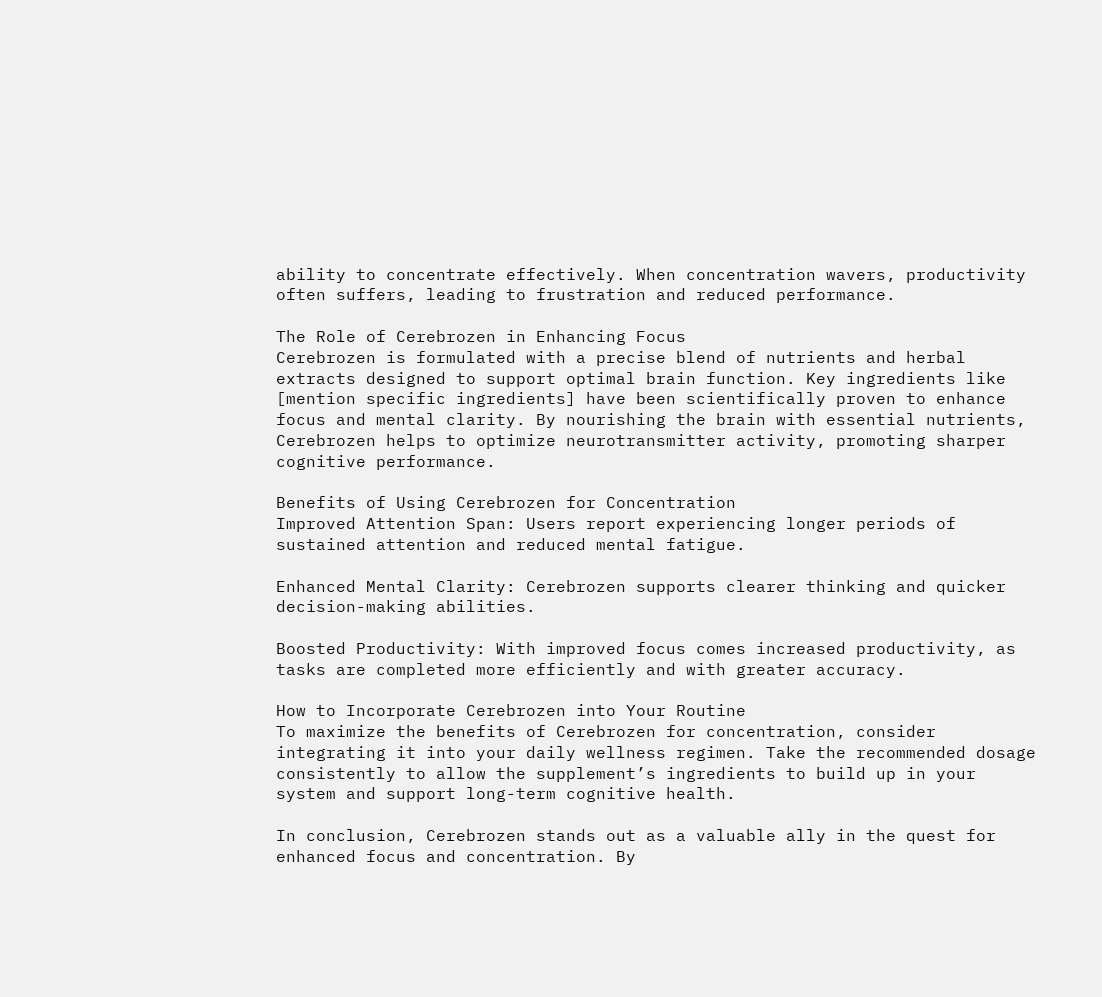ability to concentrate effectively. When concentration wavers, productivity often suffers, leading to frustration and reduced performance.

The Role of Cerebrozen in Enhancing Focus
Cerebrozen is formulated with a precise blend of nutrients and herbal extracts designed to support optimal brain function. Key ingredients like [mention specific ingredients] have been scientifically proven to enhance focus and mental clarity. By nourishing the brain with essential nutrients, Cerebrozen helps to optimize neurotransmitter activity, promoting sharper cognitive performance.

Benefits of Using Cerebrozen for Concentration
Improved Attention Span: Users report experiencing longer periods of sustained attention and reduced mental fatigue.

Enhanced Mental Clarity: Cerebrozen supports clearer thinking and quicker decision-making abilities.

Boosted Productivity: With improved focus comes increased productivity, as tasks are completed more efficiently and with greater accuracy.

How to Incorporate Cerebrozen into Your Routine
To maximize the benefits of Cerebrozen for concentration, consider integrating it into your daily wellness regimen. Take the recommended dosage consistently to allow the supplement’s ingredients to build up in your system and support long-term cognitive health.

In conclusion, Cerebrozen stands out as a valuable ally in the quest for enhanced focus and concentration. By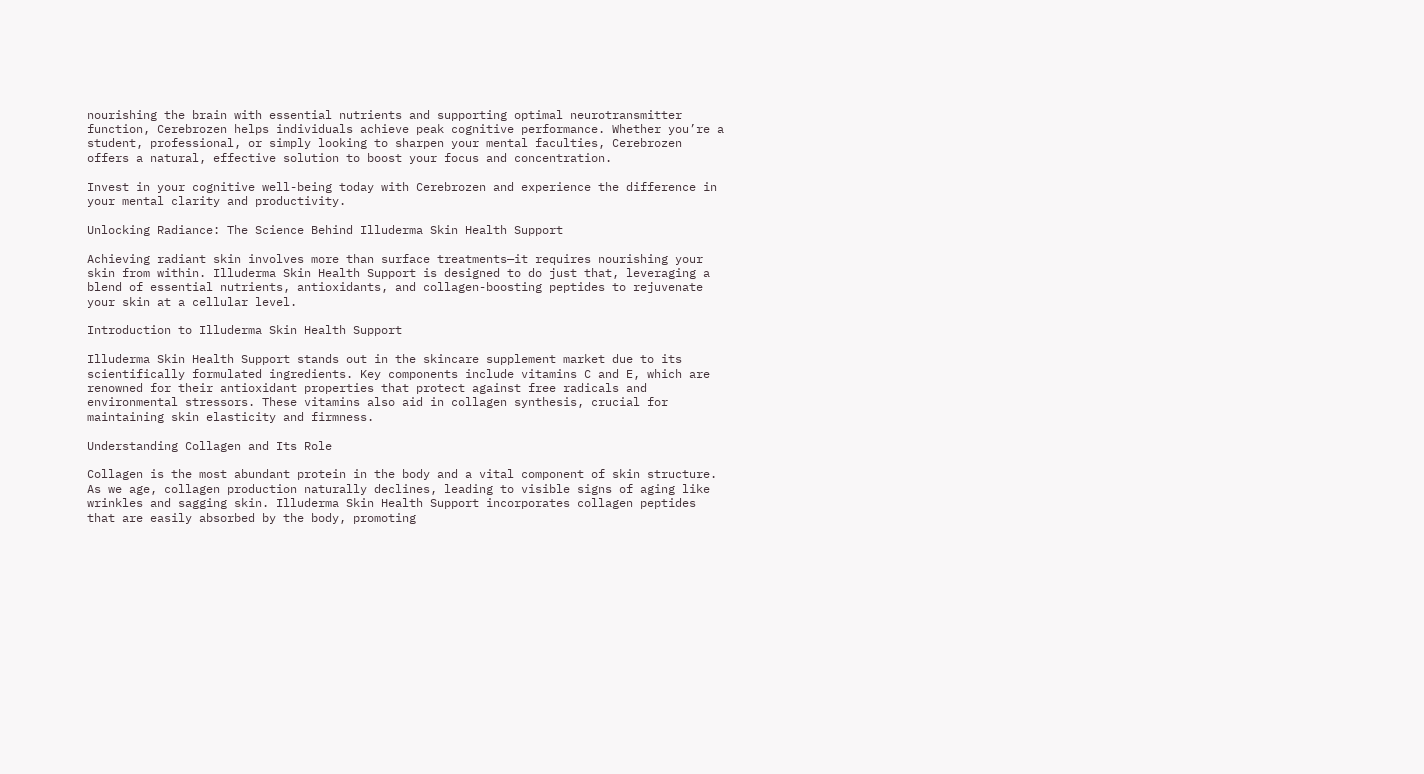nourishing the brain with essential nutrients and supporting optimal neurotransmitter function, Cerebrozen helps individuals achieve peak cognitive performance. Whether you’re a student, professional, or simply looking to sharpen your mental faculties, Cerebrozen offers a natural, effective solution to boost your focus and concentration.

Invest in your cognitive well-being today with Cerebrozen and experience the difference in your mental clarity and productivity.

Unlocking Radiance: The Science Behind Illuderma Skin Health Support

Achieving radiant skin involves more than surface treatments—it requires nourishing your skin from within. Illuderma Skin Health Support is designed to do just that, leveraging a blend of essential nutrients, antioxidants, and collagen-boosting peptides to rejuvenate your skin at a cellular level.

Introduction to Illuderma Skin Health Support

Illuderma Skin Health Support stands out in the skincare supplement market due to its scientifically formulated ingredients. Key components include vitamins C and E, which are renowned for their antioxidant properties that protect against free radicals and environmental stressors. These vitamins also aid in collagen synthesis, crucial for maintaining skin elasticity and firmness.

Understanding Collagen and Its Role

Collagen is the most abundant protein in the body and a vital component of skin structure. As we age, collagen production naturally declines, leading to visible signs of aging like wrinkles and sagging skin. Illuderma Skin Health Support incorporates collagen peptides that are easily absorbed by the body, promoting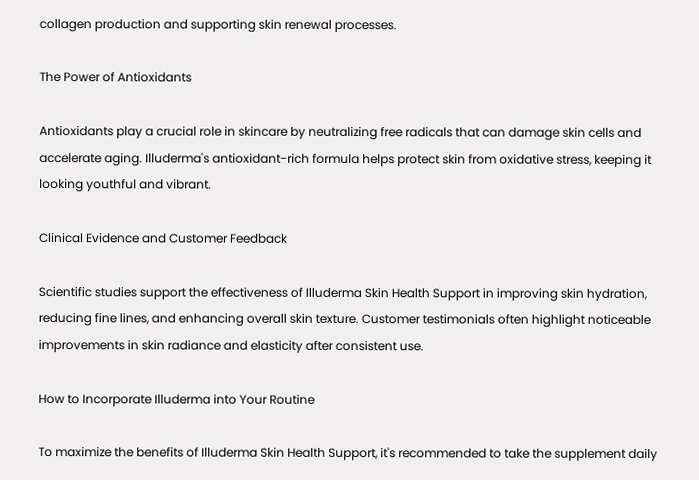collagen production and supporting skin renewal processes.

The Power of Antioxidants

Antioxidants play a crucial role in skincare by neutralizing free radicals that can damage skin cells and accelerate aging. Illuderma's antioxidant-rich formula helps protect skin from oxidative stress, keeping it looking youthful and vibrant.

Clinical Evidence and Customer Feedback

Scientific studies support the effectiveness of Illuderma Skin Health Support in improving skin hydration, reducing fine lines, and enhancing overall skin texture. Customer testimonials often highlight noticeable improvements in skin radiance and elasticity after consistent use.

How to Incorporate Illuderma into Your Routine

To maximize the benefits of Illuderma Skin Health Support, it's recommended to take the supplement daily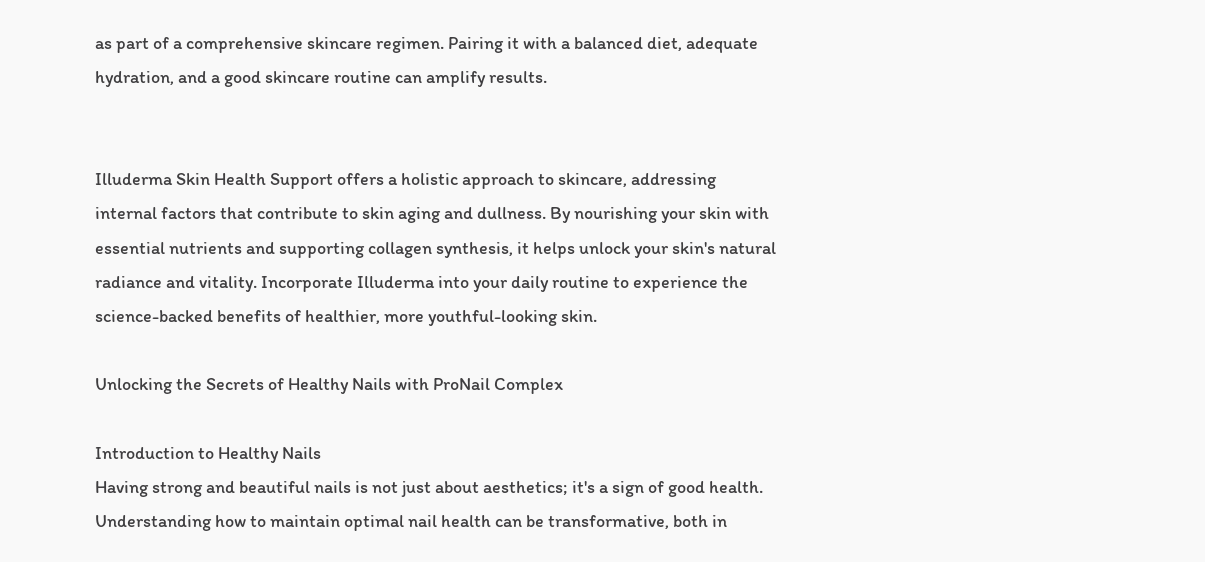as part of a comprehensive skincare regimen. Pairing it with a balanced diet, adequate hydration, and a good skincare routine can amplify results.


Illuderma Skin Health Support offers a holistic approach to skincare, addressing internal factors that contribute to skin aging and dullness. By nourishing your skin with essential nutrients and supporting collagen synthesis, it helps unlock your skin's natural radiance and vitality. Incorporate Illuderma into your daily routine to experience the science-backed benefits of healthier, more youthful-looking skin.

Unlocking the Secrets of Healthy Nails with ProNail Complex

Introduction to Healthy Nails
Having strong and beautiful nails is not just about aesthetics; it's a sign of good health. Understanding how to maintain optimal nail health can be transformative, both in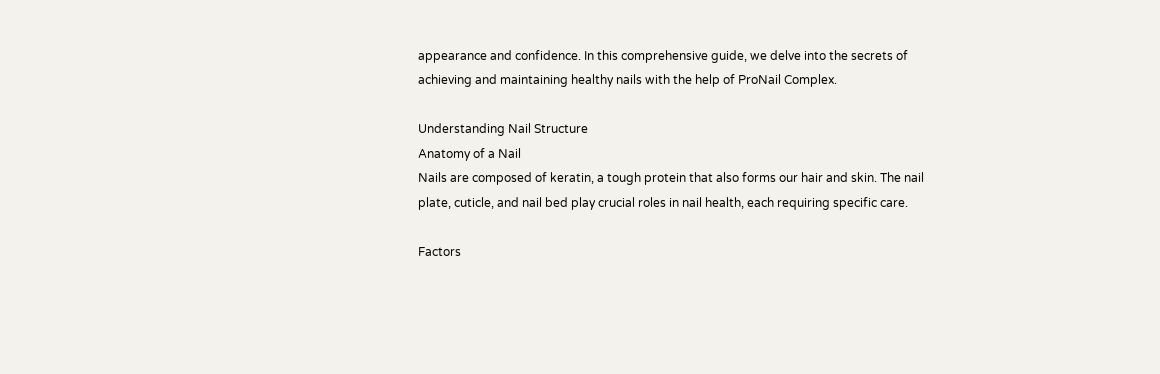appearance and confidence. In this comprehensive guide, we delve into the secrets of achieving and maintaining healthy nails with the help of ProNail Complex.

Understanding Nail Structure
Anatomy of a Nail
Nails are composed of keratin, a tough protein that also forms our hair and skin. The nail plate, cuticle, and nail bed play crucial roles in nail health, each requiring specific care.

Factors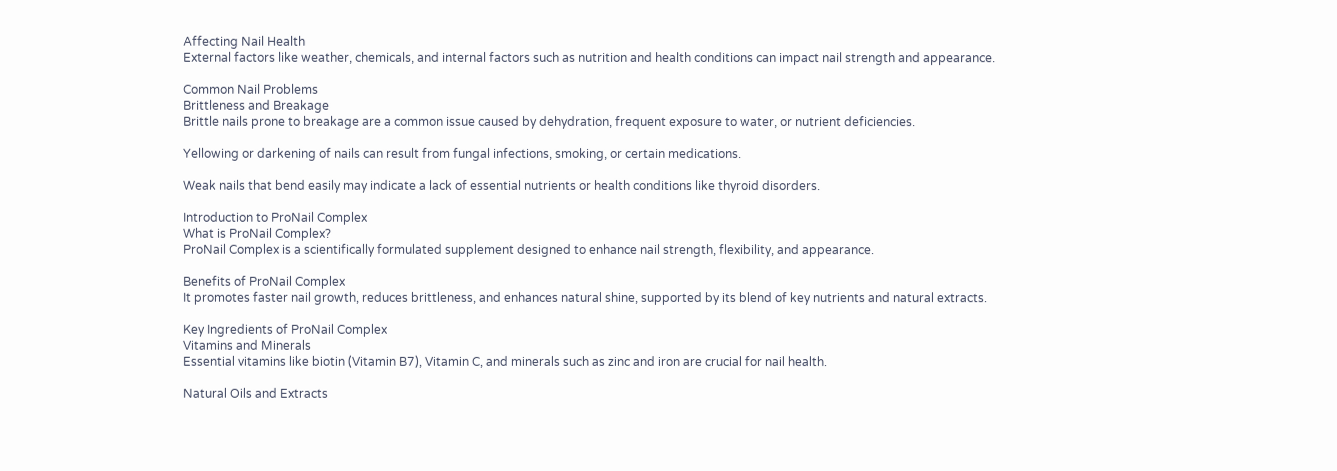Affecting Nail Health
External factors like weather, chemicals, and internal factors such as nutrition and health conditions can impact nail strength and appearance.

Common Nail Problems
Brittleness and Breakage
Brittle nails prone to breakage are a common issue caused by dehydration, frequent exposure to water, or nutrient deficiencies.

Yellowing or darkening of nails can result from fungal infections, smoking, or certain medications.

Weak nails that bend easily may indicate a lack of essential nutrients or health conditions like thyroid disorders.

Introduction to ProNail Complex
What is ProNail Complex?
ProNail Complex is a scientifically formulated supplement designed to enhance nail strength, flexibility, and appearance.

Benefits of ProNail Complex
It promotes faster nail growth, reduces brittleness, and enhances natural shine, supported by its blend of key nutrients and natural extracts.

Key Ingredients of ProNail Complex
Vitamins and Minerals
Essential vitamins like biotin (Vitamin B7), Vitamin C, and minerals such as zinc and iron are crucial for nail health.

Natural Oils and Extracts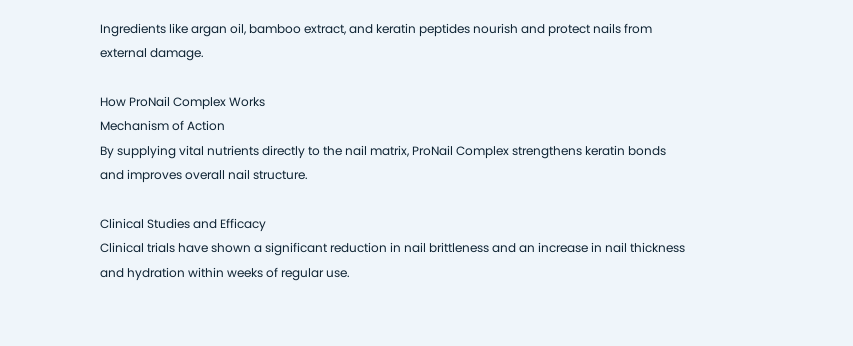Ingredients like argan oil, bamboo extract, and keratin peptides nourish and protect nails from external damage.

How ProNail Complex Works
Mechanism of Action
By supplying vital nutrients directly to the nail matrix, ProNail Complex strengthens keratin bonds and improves overall nail structure.

Clinical Studies and Efficacy
Clinical trials have shown a significant reduction in nail brittleness and an increase in nail thickness and hydration within weeks of regular use.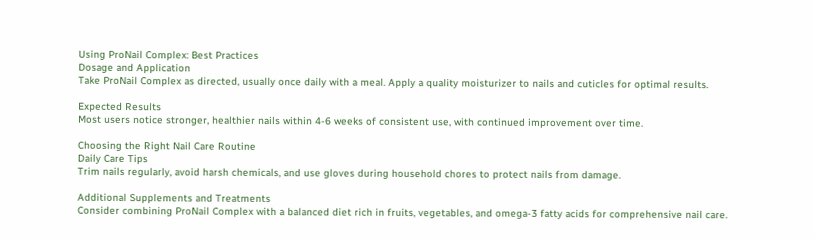Using ProNail Complex: Best Practices
Dosage and Application
Take ProNail Complex as directed, usually once daily with a meal. Apply a quality moisturizer to nails and cuticles for optimal results.

Expected Results
Most users notice stronger, healthier nails within 4-6 weeks of consistent use, with continued improvement over time.

Choosing the Right Nail Care Routine
Daily Care Tips
Trim nails regularly, avoid harsh chemicals, and use gloves during household chores to protect nails from damage.

Additional Supplements and Treatments
Consider combining ProNail Complex with a balanced diet rich in fruits, vegetables, and omega-3 fatty acids for comprehensive nail care.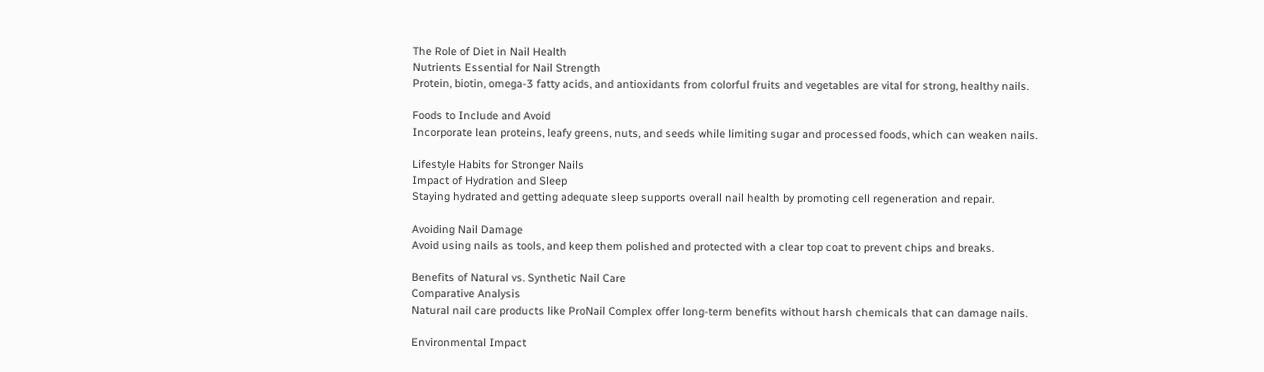The Role of Diet in Nail Health
Nutrients Essential for Nail Strength
Protein, biotin, omega-3 fatty acids, and antioxidants from colorful fruits and vegetables are vital for strong, healthy nails.

Foods to Include and Avoid
Incorporate lean proteins, leafy greens, nuts, and seeds while limiting sugar and processed foods, which can weaken nails.

Lifestyle Habits for Stronger Nails
Impact of Hydration and Sleep
Staying hydrated and getting adequate sleep supports overall nail health by promoting cell regeneration and repair.

Avoiding Nail Damage
Avoid using nails as tools, and keep them polished and protected with a clear top coat to prevent chips and breaks.

Benefits of Natural vs. Synthetic Nail Care
Comparative Analysis
Natural nail care products like ProNail Complex offer long-term benefits without harsh chemicals that can damage nails.

Environmental Impact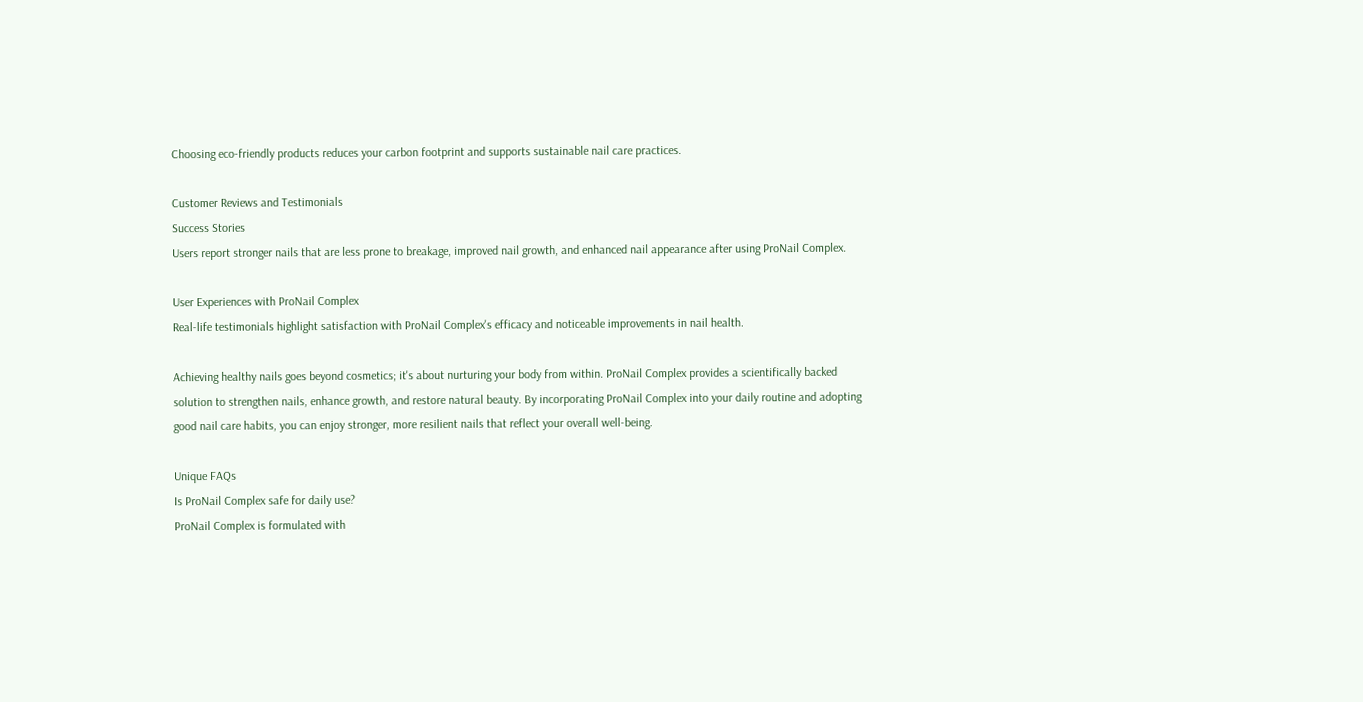Choosing eco-friendly products reduces your carbon footprint and supports sustainable nail care practices.

Customer Reviews and Testimonials
Success Stories
Users report stronger nails that are less prone to breakage, improved nail growth, and enhanced nail appearance after using ProNail Complex.

User Experiences with ProNail Complex
Real-life testimonials highlight satisfaction with ProNail Complex's efficacy and noticeable improvements in nail health.

Achieving healthy nails goes beyond cosmetics; it's about nurturing your body from within. ProNail Complex provides a scientifically backed solution to strengthen nails, enhance growth, and restore natural beauty. By incorporating ProNail Complex into your daily routine and adopting good nail care habits, you can enjoy stronger, more resilient nails that reflect your overall well-being.

Unique FAQs
Is ProNail Complex safe for daily use?
ProNail Complex is formulated with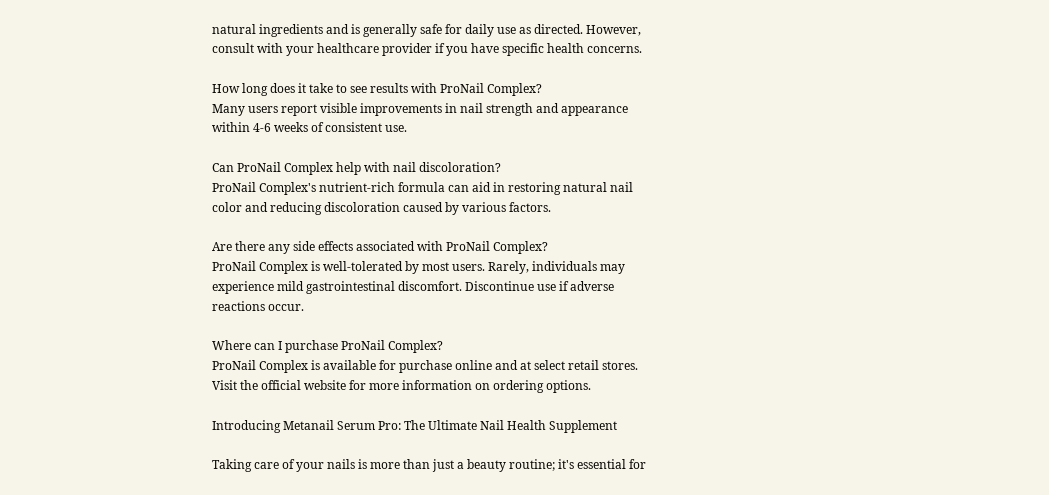natural ingredients and is generally safe for daily use as directed. However, consult with your healthcare provider if you have specific health concerns.

How long does it take to see results with ProNail Complex?
Many users report visible improvements in nail strength and appearance within 4-6 weeks of consistent use.

Can ProNail Complex help with nail discoloration?
ProNail Complex's nutrient-rich formula can aid in restoring natural nail color and reducing discoloration caused by various factors.

Are there any side effects associated with ProNail Complex?
ProNail Complex is well-tolerated by most users. Rarely, individuals may experience mild gastrointestinal discomfort. Discontinue use if adverse reactions occur.

Where can I purchase ProNail Complex?
ProNail Complex is available for purchase online and at select retail stores. Visit the official website for more information on ordering options.

Introducing Metanail Serum Pro: The Ultimate Nail Health Supplement

Taking care of your nails is more than just a beauty routine; it's essential for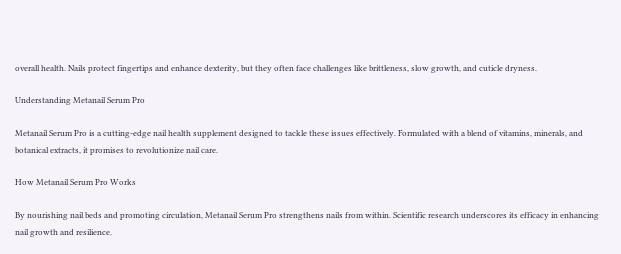overall health. Nails protect fingertips and enhance dexterity, but they often face challenges like brittleness, slow growth, and cuticle dryness.

Understanding Metanail Serum Pro

Metanail Serum Pro is a cutting-edge nail health supplement designed to tackle these issues effectively. Formulated with a blend of vitamins, minerals, and botanical extracts, it promises to revolutionize nail care.

How Metanail Serum Pro Works

By nourishing nail beds and promoting circulation, Metanail Serum Pro strengthens nails from within. Scientific research underscores its efficacy in enhancing nail growth and resilience.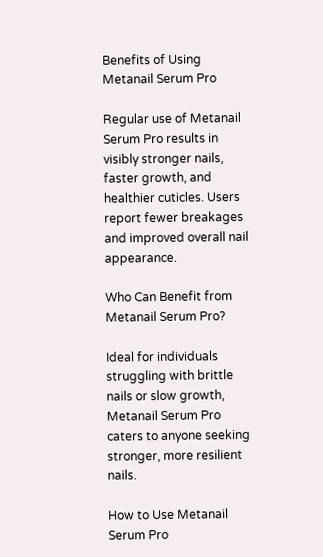Benefits of Using Metanail Serum Pro

Regular use of Metanail Serum Pro results in visibly stronger nails, faster growth, and healthier cuticles. Users report fewer breakages and improved overall nail appearance.

Who Can Benefit from Metanail Serum Pro?

Ideal for individuals struggling with brittle nails or slow growth, Metanail Serum Pro caters to anyone seeking stronger, more resilient nails.

How to Use Metanail Serum Pro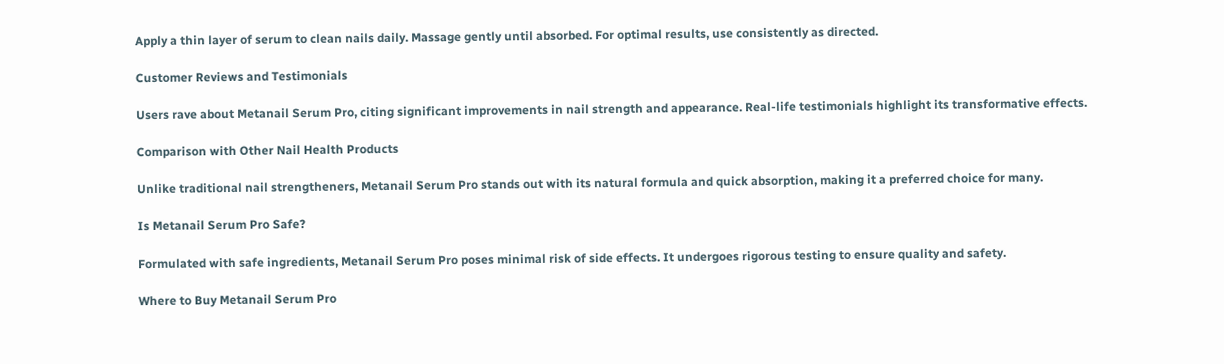Apply a thin layer of serum to clean nails daily. Massage gently until absorbed. For optimal results, use consistently as directed.

Customer Reviews and Testimonials

Users rave about Metanail Serum Pro, citing significant improvements in nail strength and appearance. Real-life testimonials highlight its transformative effects.

Comparison with Other Nail Health Products

Unlike traditional nail strengtheners, Metanail Serum Pro stands out with its natural formula and quick absorption, making it a preferred choice for many.

Is Metanail Serum Pro Safe?

Formulated with safe ingredients, Metanail Serum Pro poses minimal risk of side effects. It undergoes rigorous testing to ensure quality and safety.

Where to Buy Metanail Serum Pro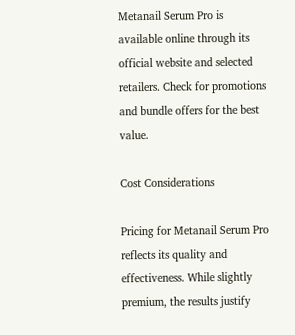Metanail Serum Pro is available online through its official website and selected retailers. Check for promotions and bundle offers for the best value.

Cost Considerations

Pricing for Metanail Serum Pro reflects its quality and effectiveness. While slightly premium, the results justify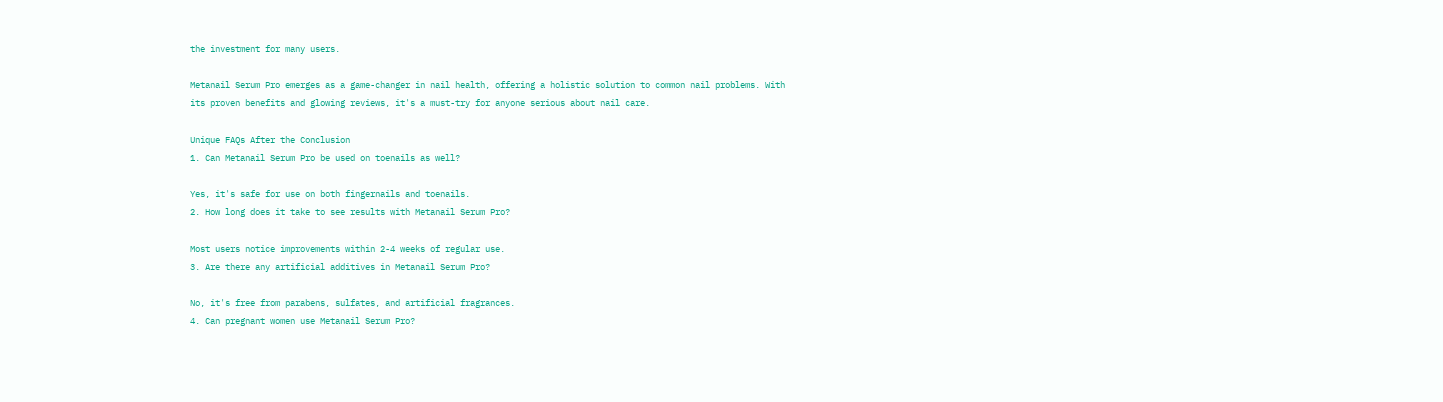the investment for many users.

Metanail Serum Pro emerges as a game-changer in nail health, offering a holistic solution to common nail problems. With its proven benefits and glowing reviews, it's a must-try for anyone serious about nail care.

Unique FAQs After the Conclusion
1. Can Metanail Serum Pro be used on toenails as well?

Yes, it's safe for use on both fingernails and toenails.
2. How long does it take to see results with Metanail Serum Pro?

Most users notice improvements within 2-4 weeks of regular use.
3. Are there any artificial additives in Metanail Serum Pro?

No, it's free from parabens, sulfates, and artificial fragrances.
4. Can pregnant women use Metanail Serum Pro?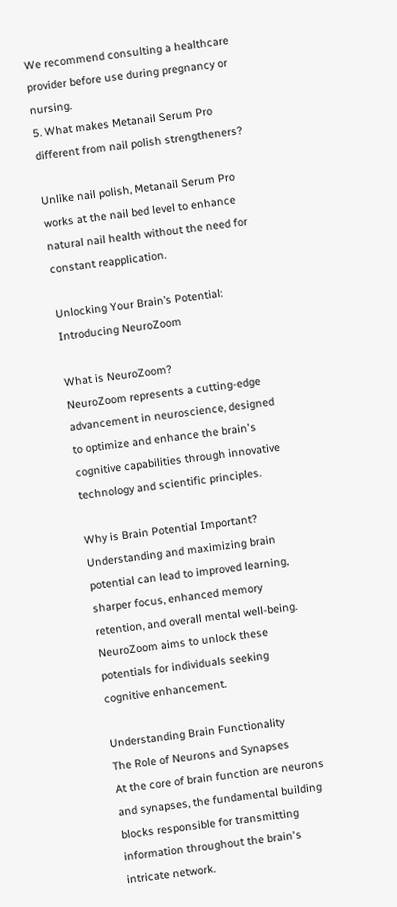We recommend consulting a healthcare provider before use during pregnancy or nursing.
5. What makes Metanail Serum Pro different from nail polish strengtheners?

Unlike nail polish, Metanail Serum Pro works at the nail bed level to enhance natural nail health without the need for constant reapplication.

Unlocking Your Brain’s Potential: Introducing NeuroZoom

What is NeuroZoom?
NeuroZoom represents a cutting-edge advancement in neuroscience, designed to optimize and enhance the brain's cognitive capabilities through innovative technology and scientific principles.

Why is Brain Potential Important?
Understanding and maximizing brain potential can lead to improved learning, sharper focus, enhanced memory retention, and overall mental well-being. NeuroZoom aims to unlock these potentials for individuals seeking cognitive enhancement.

Understanding Brain Functionality
The Role of Neurons and Synapses
At the core of brain function are neurons and synapses, the fundamental building blocks responsible for transmitting information throughout the brain's intricate network.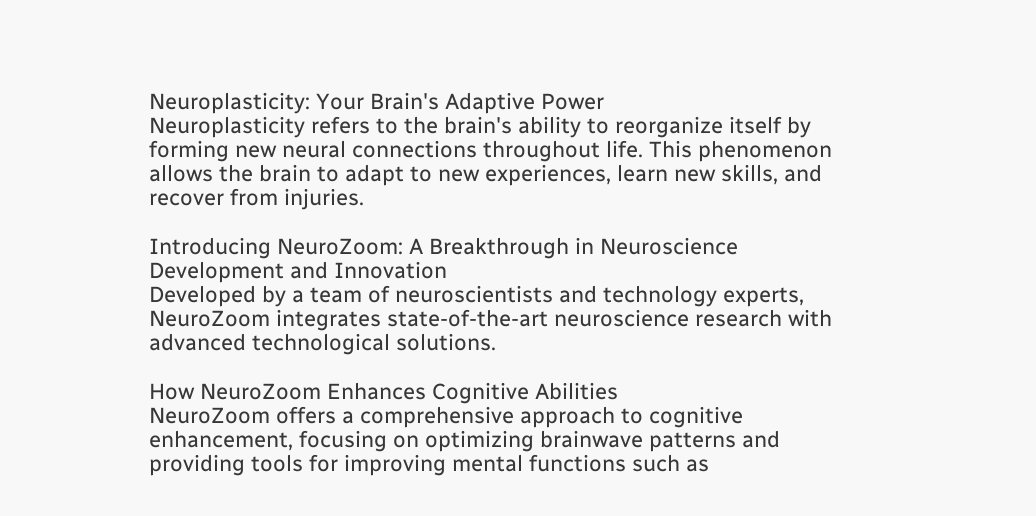Neuroplasticity: Your Brain's Adaptive Power
Neuroplasticity refers to the brain's ability to reorganize itself by forming new neural connections throughout life. This phenomenon allows the brain to adapt to new experiences, learn new skills, and recover from injuries.

Introducing NeuroZoom: A Breakthrough in Neuroscience
Development and Innovation
Developed by a team of neuroscientists and technology experts, NeuroZoom integrates state-of-the-art neuroscience research with advanced technological solutions.

How NeuroZoom Enhances Cognitive Abilities
NeuroZoom offers a comprehensive approach to cognitive enhancement, focusing on optimizing brainwave patterns and providing tools for improving mental functions such as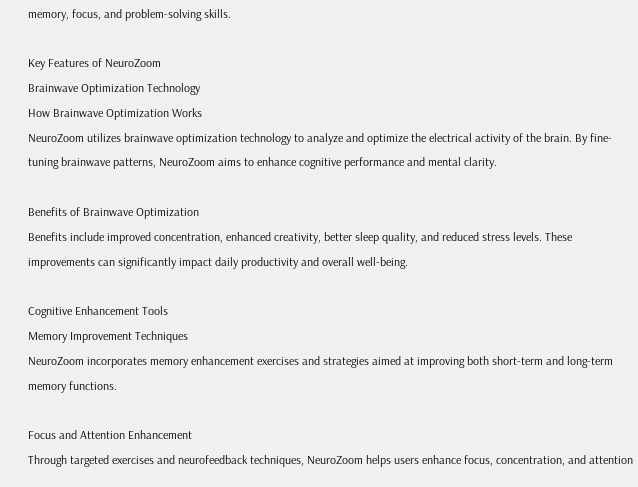memory, focus, and problem-solving skills.

Key Features of NeuroZoom
Brainwave Optimization Technology
How Brainwave Optimization Works
NeuroZoom utilizes brainwave optimization technology to analyze and optimize the electrical activity of the brain. By fine-tuning brainwave patterns, NeuroZoom aims to enhance cognitive performance and mental clarity.

Benefits of Brainwave Optimization
Benefits include improved concentration, enhanced creativity, better sleep quality, and reduced stress levels. These improvements can significantly impact daily productivity and overall well-being.

Cognitive Enhancement Tools
Memory Improvement Techniques
NeuroZoom incorporates memory enhancement exercises and strategies aimed at improving both short-term and long-term memory functions.

Focus and Attention Enhancement
Through targeted exercises and neurofeedback techniques, NeuroZoom helps users enhance focus, concentration, and attention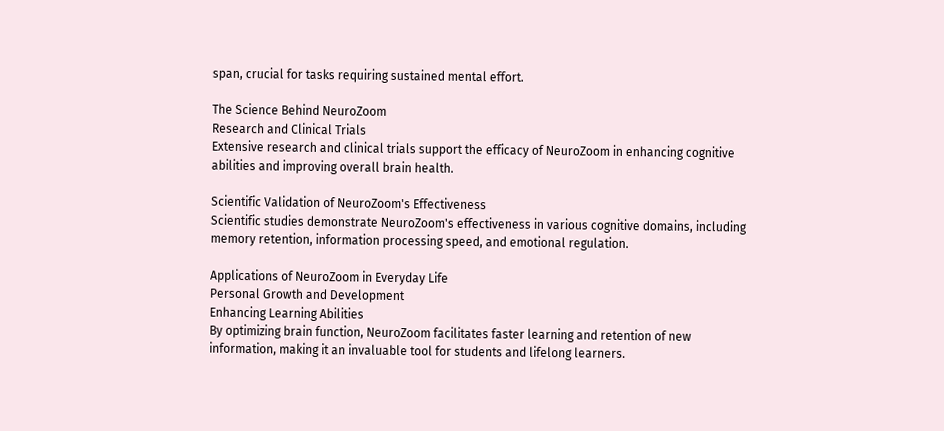span, crucial for tasks requiring sustained mental effort.

The Science Behind NeuroZoom
Research and Clinical Trials
Extensive research and clinical trials support the efficacy of NeuroZoom in enhancing cognitive abilities and improving overall brain health.

Scientific Validation of NeuroZoom's Effectiveness
Scientific studies demonstrate NeuroZoom's effectiveness in various cognitive domains, including memory retention, information processing speed, and emotional regulation.

Applications of NeuroZoom in Everyday Life
Personal Growth and Development
Enhancing Learning Abilities
By optimizing brain function, NeuroZoom facilitates faster learning and retention of new information, making it an invaluable tool for students and lifelong learners.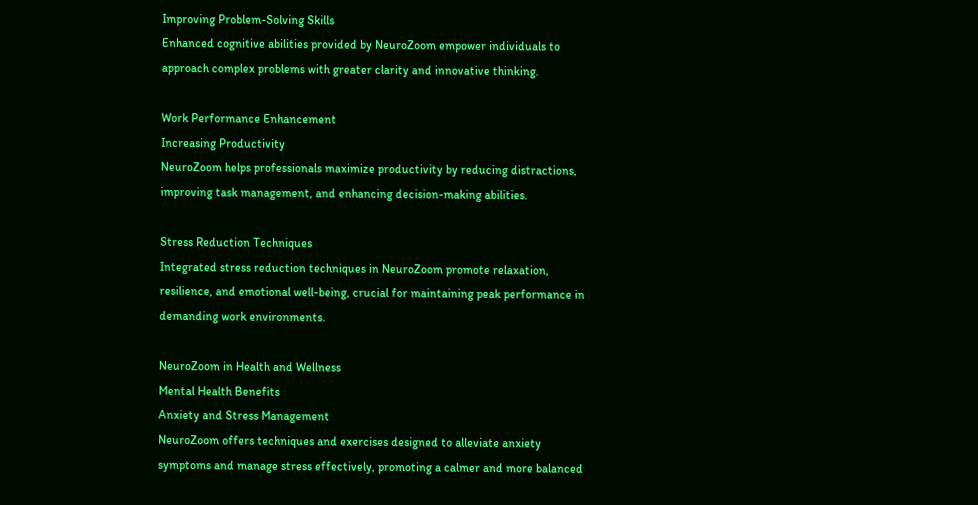Improving Problem-Solving Skills
Enhanced cognitive abilities provided by NeuroZoom empower individuals to approach complex problems with greater clarity and innovative thinking.

Work Performance Enhancement
Increasing Productivity
NeuroZoom helps professionals maximize productivity by reducing distractions, improving task management, and enhancing decision-making abilities.

Stress Reduction Techniques
Integrated stress reduction techniques in NeuroZoom promote relaxation, resilience, and emotional well-being, crucial for maintaining peak performance in demanding work environments.

NeuroZoom in Health and Wellness
Mental Health Benefits
Anxiety and Stress Management
NeuroZoom offers techniques and exercises designed to alleviate anxiety symptoms and manage stress effectively, promoting a calmer and more balanced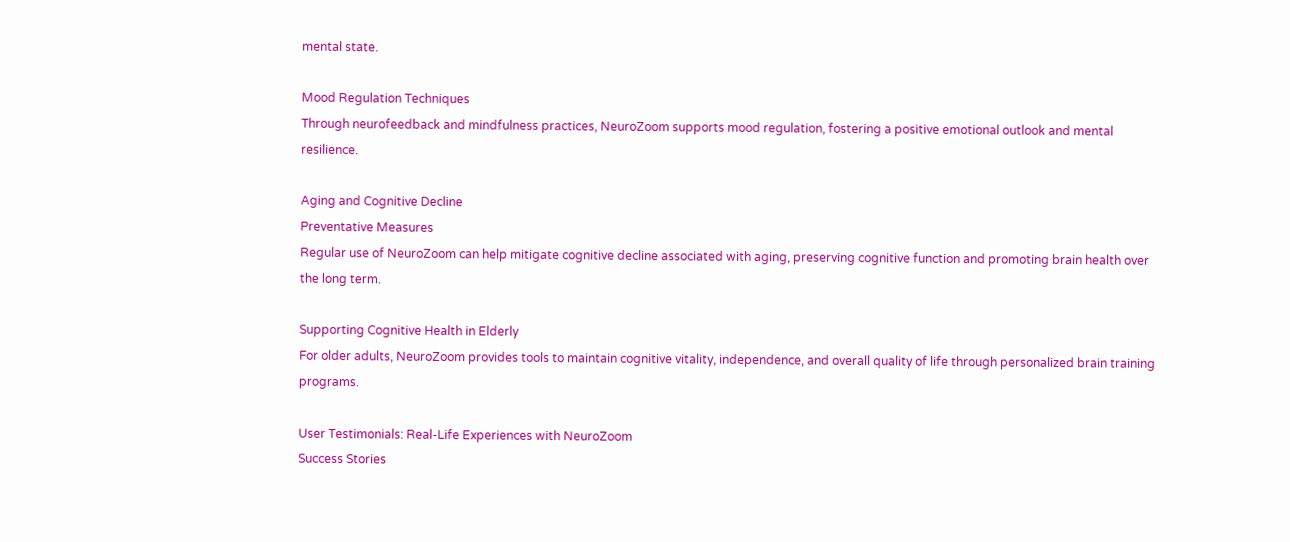mental state.

Mood Regulation Techniques
Through neurofeedback and mindfulness practices, NeuroZoom supports mood regulation, fostering a positive emotional outlook and mental resilience.

Aging and Cognitive Decline
Preventative Measures
Regular use of NeuroZoom can help mitigate cognitive decline associated with aging, preserving cognitive function and promoting brain health over the long term.

Supporting Cognitive Health in Elderly
For older adults, NeuroZoom provides tools to maintain cognitive vitality, independence, and overall quality of life through personalized brain training programs.

User Testimonials: Real-Life Experiences with NeuroZoom
Success Stories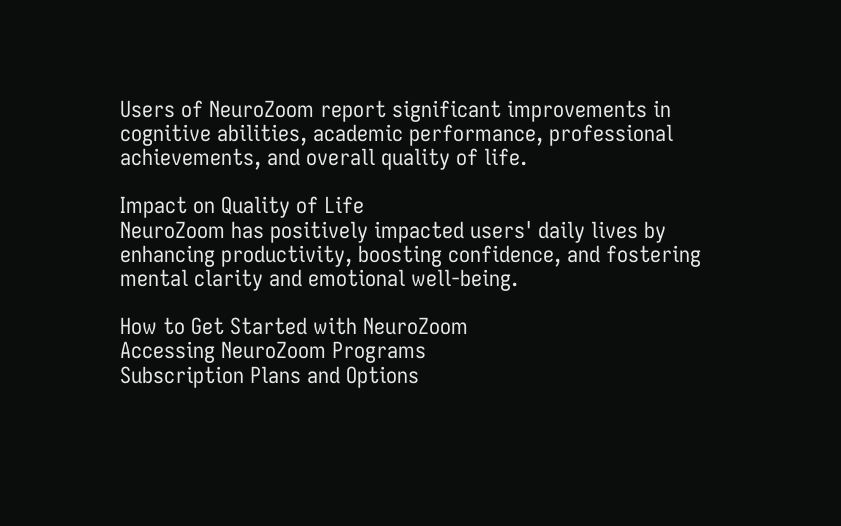Users of NeuroZoom report significant improvements in cognitive abilities, academic performance, professional achievements, and overall quality of life.

Impact on Quality of Life
NeuroZoom has positively impacted users' daily lives by enhancing productivity, boosting confidence, and fostering mental clarity and emotional well-being.

How to Get Started with NeuroZoom
Accessing NeuroZoom Programs
Subscription Plans and Options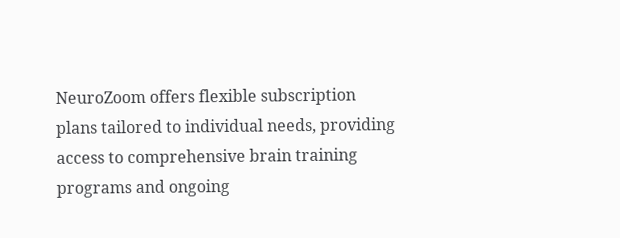NeuroZoom offers flexible subscription plans tailored to individual needs, providing access to comprehensive brain training programs and ongoing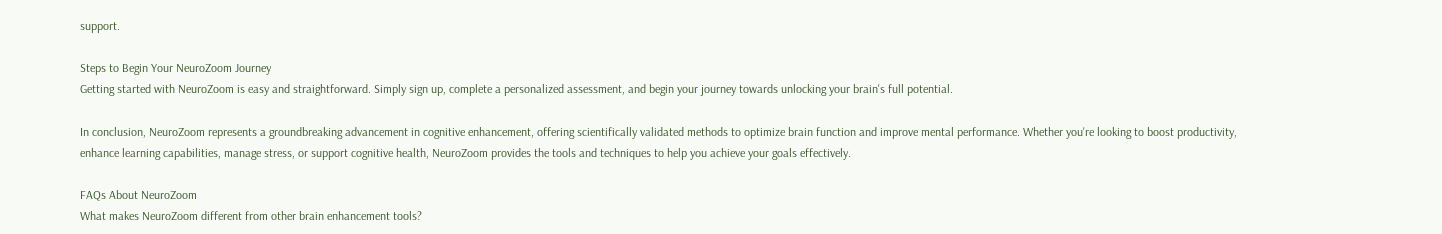support.

Steps to Begin Your NeuroZoom Journey
Getting started with NeuroZoom is easy and straightforward. Simply sign up, complete a personalized assessment, and begin your journey towards unlocking your brain's full potential.

In conclusion, NeuroZoom represents a groundbreaking advancement in cognitive enhancement, offering scientifically validated methods to optimize brain function and improve mental performance. Whether you're looking to boost productivity, enhance learning capabilities, manage stress, or support cognitive health, NeuroZoom provides the tools and techniques to help you achieve your goals effectively.

FAQs About NeuroZoom
What makes NeuroZoom different from other brain enhancement tools?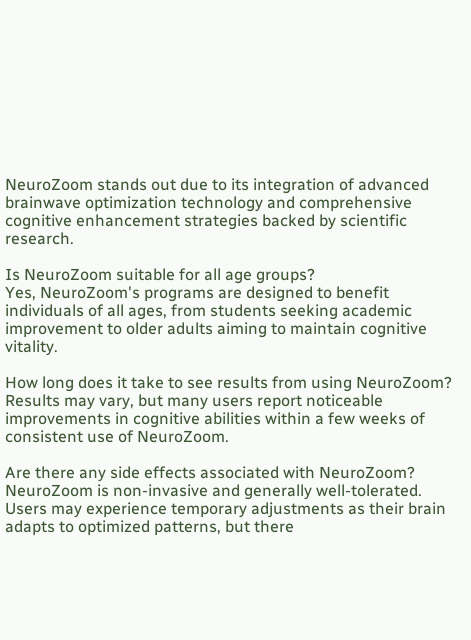NeuroZoom stands out due to its integration of advanced brainwave optimization technology and comprehensive cognitive enhancement strategies backed by scientific research.

Is NeuroZoom suitable for all age groups?
Yes, NeuroZoom's programs are designed to benefit individuals of all ages, from students seeking academic improvement to older adults aiming to maintain cognitive vitality.

How long does it take to see results from using NeuroZoom?
Results may vary, but many users report noticeable improvements in cognitive abilities within a few weeks of consistent use of NeuroZoom.

Are there any side effects associated with NeuroZoom?
NeuroZoom is non-invasive and generally well-tolerated. Users may experience temporary adjustments as their brain adapts to optimized patterns, but there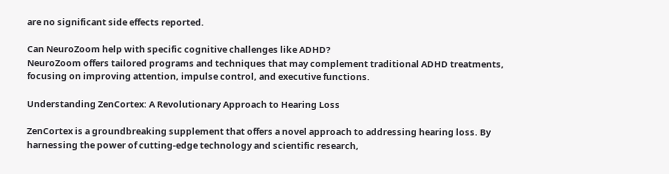are no significant side effects reported.

Can NeuroZoom help with specific cognitive challenges like ADHD?
NeuroZoom offers tailored programs and techniques that may complement traditional ADHD treatments, focusing on improving attention, impulse control, and executive functions.

Understanding ZenCortex: A Revolutionary Approach to Hearing Loss

ZenCortex is a groundbreaking supplement that offers a novel approach to addressing hearing loss. By harnessing the power of cutting-edge technology and scientific research,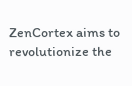ZenCortex aims to revolutionize the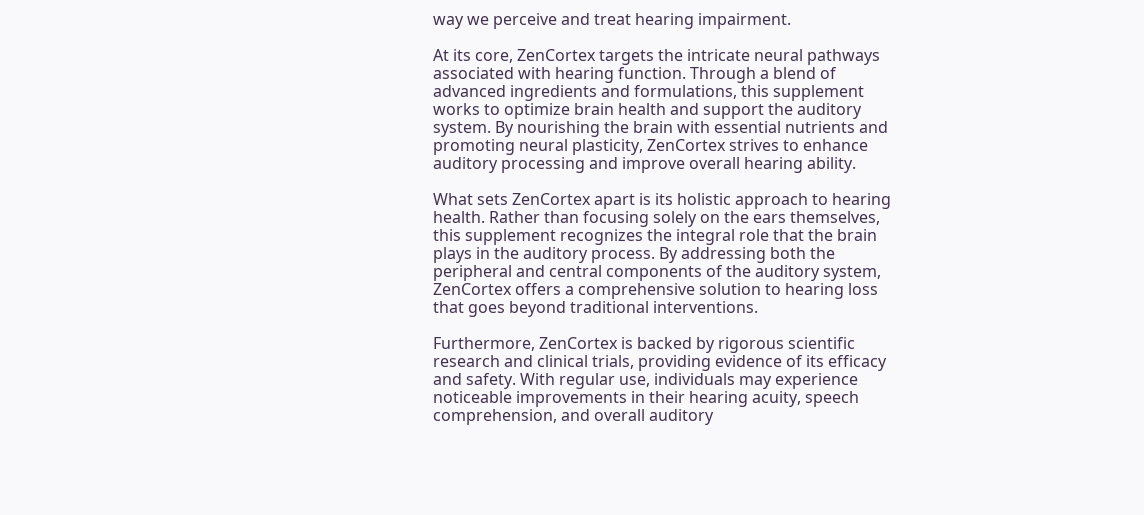way we perceive and treat hearing impairment.

At its core, ZenCortex targets the intricate neural pathways associated with hearing function. Through a blend of advanced ingredients and formulations, this supplement works to optimize brain health and support the auditory system. By nourishing the brain with essential nutrients and promoting neural plasticity, ZenCortex strives to enhance auditory processing and improve overall hearing ability.

What sets ZenCortex apart is its holistic approach to hearing health. Rather than focusing solely on the ears themselves, this supplement recognizes the integral role that the brain plays in the auditory process. By addressing both the peripheral and central components of the auditory system, ZenCortex offers a comprehensive solution to hearing loss that goes beyond traditional interventions.

Furthermore, ZenCortex is backed by rigorous scientific research and clinical trials, providing evidence of its efficacy and safety. With regular use, individuals may experience noticeable improvements in their hearing acuity, speech comprehension, and overall auditory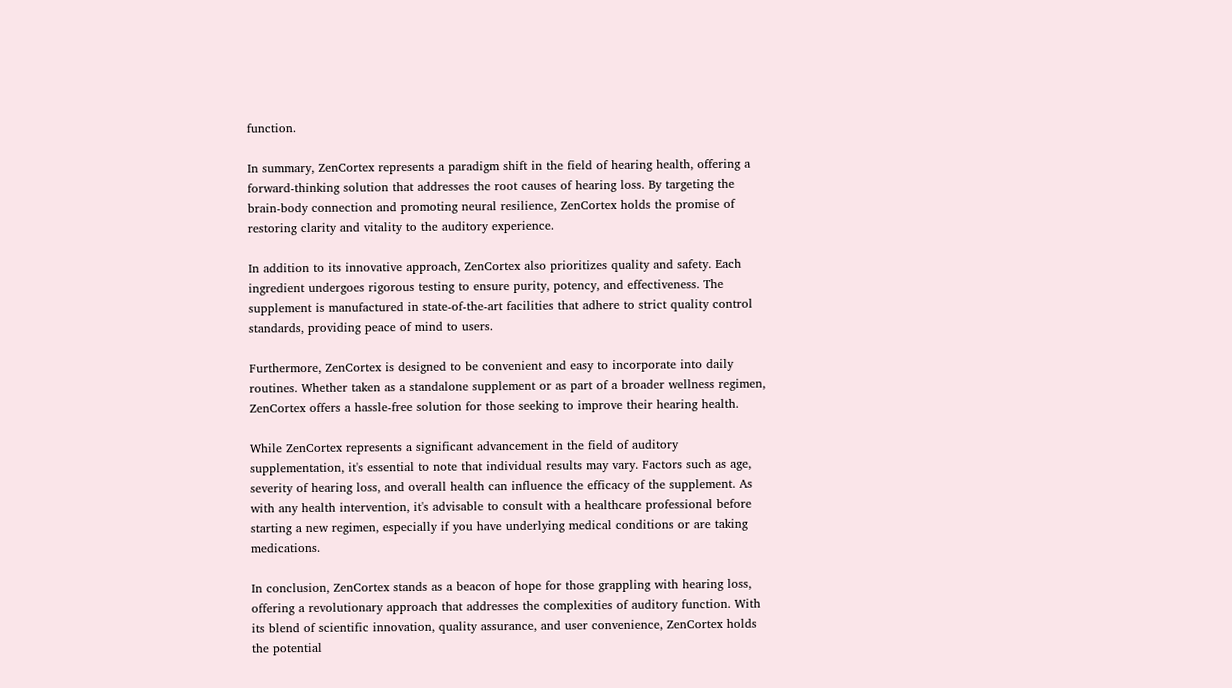function.

In summary, ZenCortex represents a paradigm shift in the field of hearing health, offering a forward-thinking solution that addresses the root causes of hearing loss. By targeting the brain-body connection and promoting neural resilience, ZenCortex holds the promise of restoring clarity and vitality to the auditory experience.

In addition to its innovative approach, ZenCortex also prioritizes quality and safety. Each ingredient undergoes rigorous testing to ensure purity, potency, and effectiveness. The supplement is manufactured in state-of-the-art facilities that adhere to strict quality control standards, providing peace of mind to users.

Furthermore, ZenCortex is designed to be convenient and easy to incorporate into daily routines. Whether taken as a standalone supplement or as part of a broader wellness regimen, ZenCortex offers a hassle-free solution for those seeking to improve their hearing health.

While ZenCortex represents a significant advancement in the field of auditory supplementation, it's essential to note that individual results may vary. Factors such as age, severity of hearing loss, and overall health can influence the efficacy of the supplement. As with any health intervention, it's advisable to consult with a healthcare professional before starting a new regimen, especially if you have underlying medical conditions or are taking medications.

In conclusion, ZenCortex stands as a beacon of hope for those grappling with hearing loss, offering a revolutionary approach that addresses the complexities of auditory function. With its blend of scientific innovation, quality assurance, and user convenience, ZenCortex holds the potential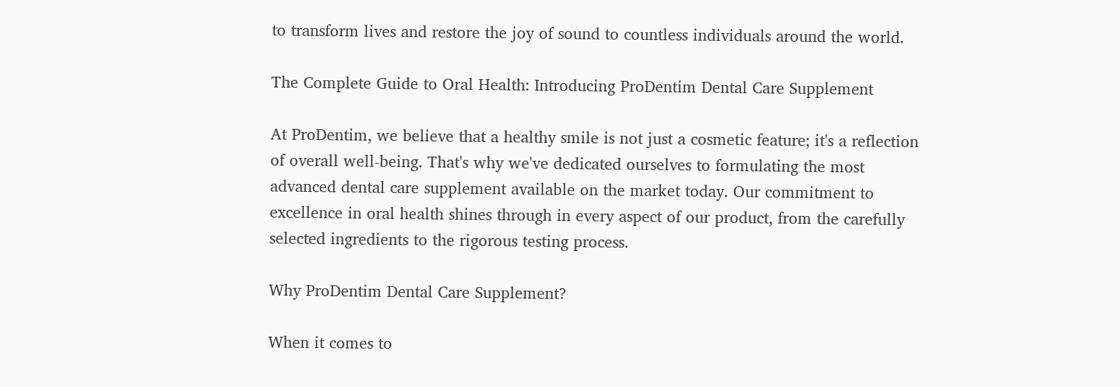to transform lives and restore the joy of sound to countless individuals around the world.

The Complete Guide to Oral Health: Introducing ProDentim Dental Care Supplement

At ProDentim, we believe that a healthy smile is not just a cosmetic feature; it's a reflection of overall well-being. That's why we've dedicated ourselves to formulating the most advanced dental care supplement available on the market today. Our commitment to excellence in oral health shines through in every aspect of our product, from the carefully selected ingredients to the rigorous testing process.

Why ProDentim Dental Care Supplement?

When it comes to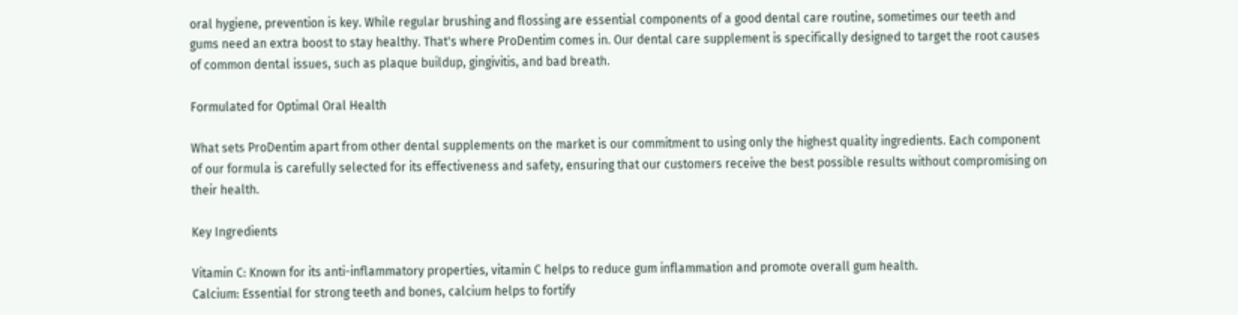oral hygiene, prevention is key. While regular brushing and flossing are essential components of a good dental care routine, sometimes our teeth and gums need an extra boost to stay healthy. That's where ProDentim comes in. Our dental care supplement is specifically designed to target the root causes of common dental issues, such as plaque buildup, gingivitis, and bad breath.

Formulated for Optimal Oral Health

What sets ProDentim apart from other dental supplements on the market is our commitment to using only the highest quality ingredients. Each component of our formula is carefully selected for its effectiveness and safety, ensuring that our customers receive the best possible results without compromising on their health.

Key Ingredients

Vitamin C: Known for its anti-inflammatory properties, vitamin C helps to reduce gum inflammation and promote overall gum health.
Calcium: Essential for strong teeth and bones, calcium helps to fortify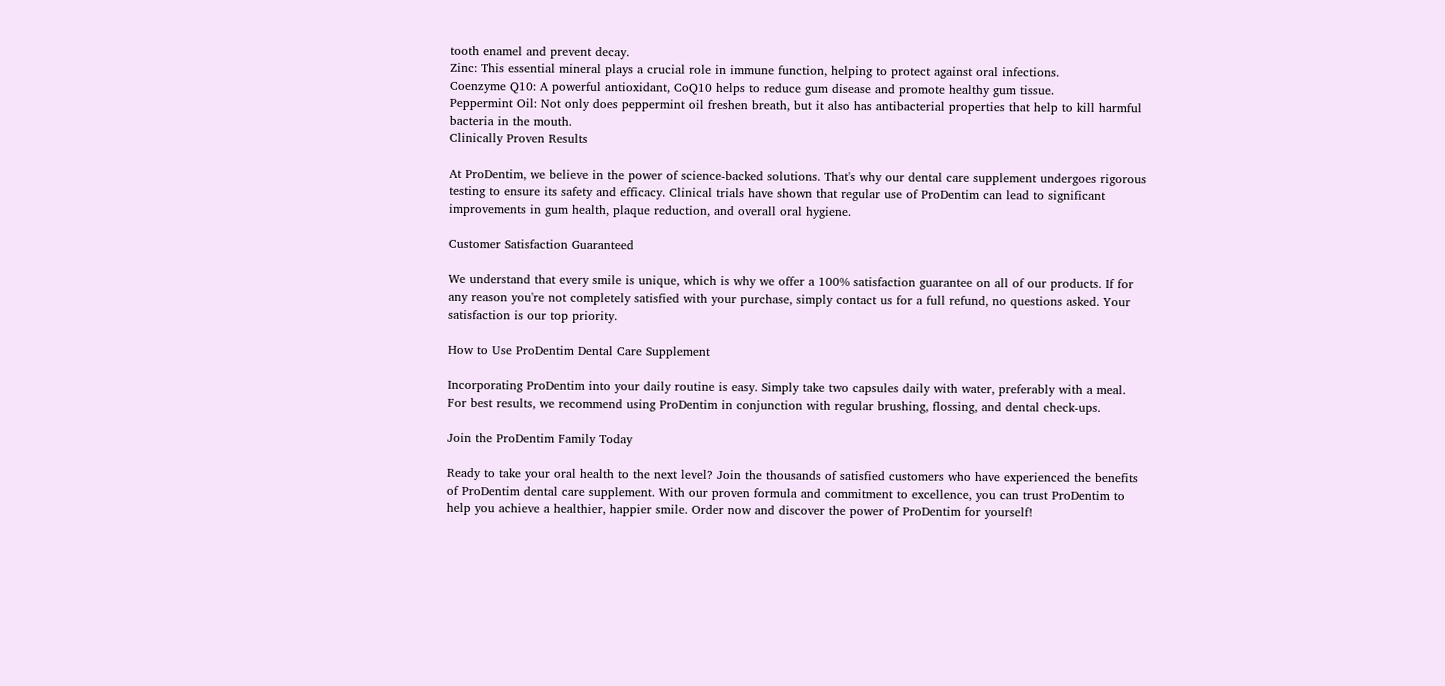tooth enamel and prevent decay.
Zinc: This essential mineral plays a crucial role in immune function, helping to protect against oral infections.
Coenzyme Q10: A powerful antioxidant, CoQ10 helps to reduce gum disease and promote healthy gum tissue.
Peppermint Oil: Not only does peppermint oil freshen breath, but it also has antibacterial properties that help to kill harmful bacteria in the mouth.
Clinically Proven Results

At ProDentim, we believe in the power of science-backed solutions. That's why our dental care supplement undergoes rigorous testing to ensure its safety and efficacy. Clinical trials have shown that regular use of ProDentim can lead to significant improvements in gum health, plaque reduction, and overall oral hygiene.

Customer Satisfaction Guaranteed

We understand that every smile is unique, which is why we offer a 100% satisfaction guarantee on all of our products. If for any reason you're not completely satisfied with your purchase, simply contact us for a full refund, no questions asked. Your satisfaction is our top priority.

How to Use ProDentim Dental Care Supplement

Incorporating ProDentim into your daily routine is easy. Simply take two capsules daily with water, preferably with a meal. For best results, we recommend using ProDentim in conjunction with regular brushing, flossing, and dental check-ups.

Join the ProDentim Family Today

Ready to take your oral health to the next level? Join the thousands of satisfied customers who have experienced the benefits of ProDentim dental care supplement. With our proven formula and commitment to excellence, you can trust ProDentim to help you achieve a healthier, happier smile. Order now and discover the power of ProDentim for yourself!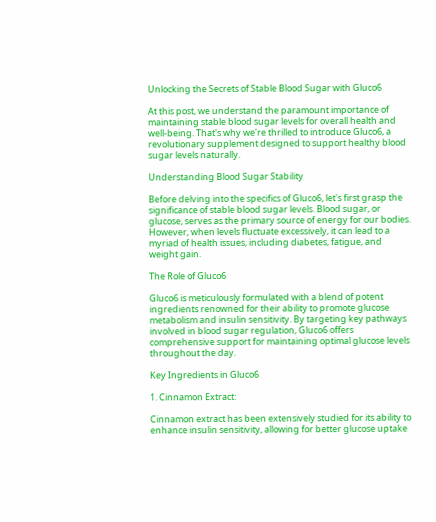Unlocking the Secrets of Stable Blood Sugar with Gluco6

At this post, we understand the paramount importance of maintaining stable blood sugar levels for overall health and well-being. That's why we're thrilled to introduce Gluco6, a revolutionary supplement designed to support healthy blood sugar levels naturally.

Understanding Blood Sugar Stability

Before delving into the specifics of Gluco6, let's first grasp the significance of stable blood sugar levels. Blood sugar, or glucose, serves as the primary source of energy for our bodies. However, when levels fluctuate excessively, it can lead to a myriad of health issues, including diabetes, fatigue, and weight gain.

The Role of Gluco6

Gluco6 is meticulously formulated with a blend of potent ingredients renowned for their ability to promote glucose metabolism and insulin sensitivity. By targeting key pathways involved in blood sugar regulation, Gluco6 offers comprehensive support for maintaining optimal glucose levels throughout the day.

Key Ingredients in Gluco6

1. Cinnamon Extract:

Cinnamon extract has been extensively studied for its ability to enhance insulin sensitivity, allowing for better glucose uptake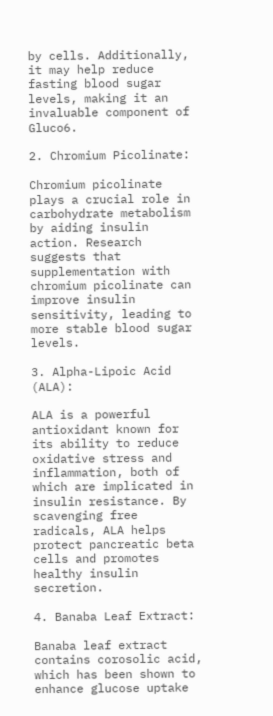by cells. Additionally, it may help reduce fasting blood sugar levels, making it an invaluable component of Gluco6.

2. Chromium Picolinate:

Chromium picolinate plays a crucial role in carbohydrate metabolism by aiding insulin action. Research suggests that supplementation with chromium picolinate can improve insulin sensitivity, leading to more stable blood sugar levels.

3. Alpha-Lipoic Acid (ALA):

ALA is a powerful antioxidant known for its ability to reduce oxidative stress and inflammation, both of which are implicated in insulin resistance. By scavenging free radicals, ALA helps protect pancreatic beta cells and promotes healthy insulin secretion.

4. Banaba Leaf Extract:

Banaba leaf extract contains corosolic acid, which has been shown to enhance glucose uptake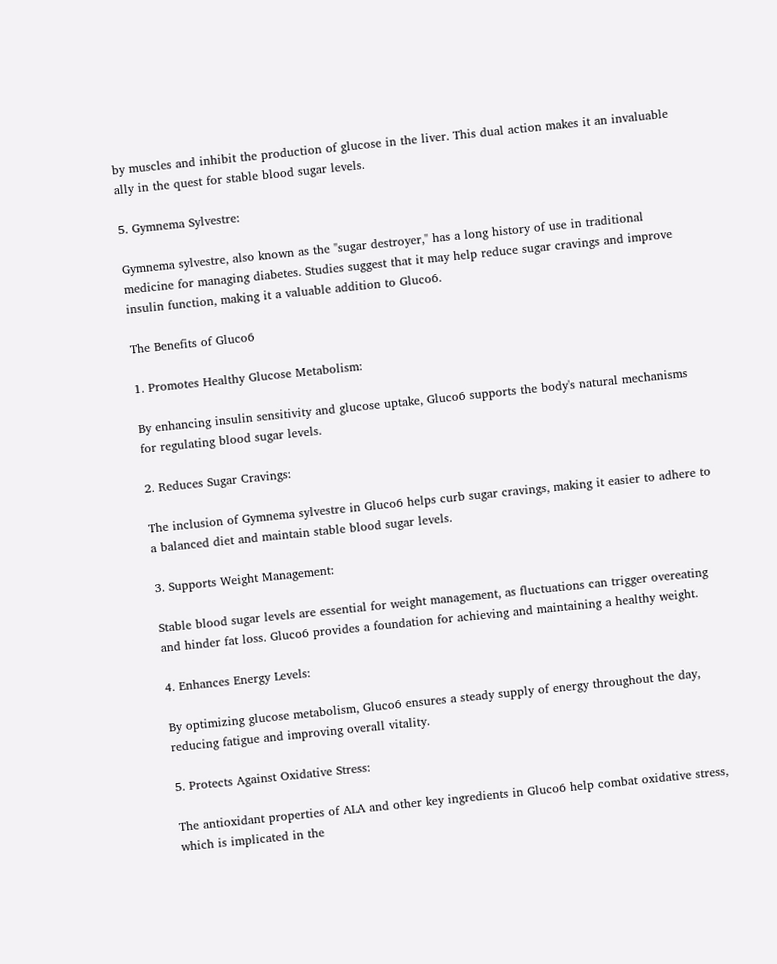by muscles and inhibit the production of glucose in the liver. This dual action makes it an invaluable ally in the quest for stable blood sugar levels.

5. Gymnema Sylvestre:

Gymnema sylvestre, also known as the "sugar destroyer," has a long history of use in traditional medicine for managing diabetes. Studies suggest that it may help reduce sugar cravings and improve insulin function, making it a valuable addition to Gluco6.

The Benefits of Gluco6

1. Promotes Healthy Glucose Metabolism:

By enhancing insulin sensitivity and glucose uptake, Gluco6 supports the body's natural mechanisms for regulating blood sugar levels.

2. Reduces Sugar Cravings:

The inclusion of Gymnema sylvestre in Gluco6 helps curb sugar cravings, making it easier to adhere to a balanced diet and maintain stable blood sugar levels.

3. Supports Weight Management:

Stable blood sugar levels are essential for weight management, as fluctuations can trigger overeating and hinder fat loss. Gluco6 provides a foundation for achieving and maintaining a healthy weight.

4. Enhances Energy Levels:

By optimizing glucose metabolism, Gluco6 ensures a steady supply of energy throughout the day, reducing fatigue and improving overall vitality.

5. Protects Against Oxidative Stress:

The antioxidant properties of ALA and other key ingredients in Gluco6 help combat oxidative stress, which is implicated in the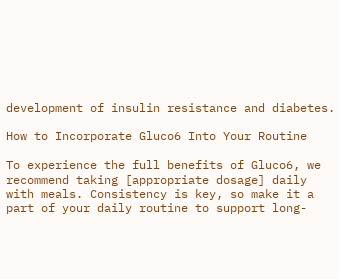development of insulin resistance and diabetes.

How to Incorporate Gluco6 Into Your Routine

To experience the full benefits of Gluco6, we recommend taking [appropriate dosage] daily with meals. Consistency is key, so make it a part of your daily routine to support long-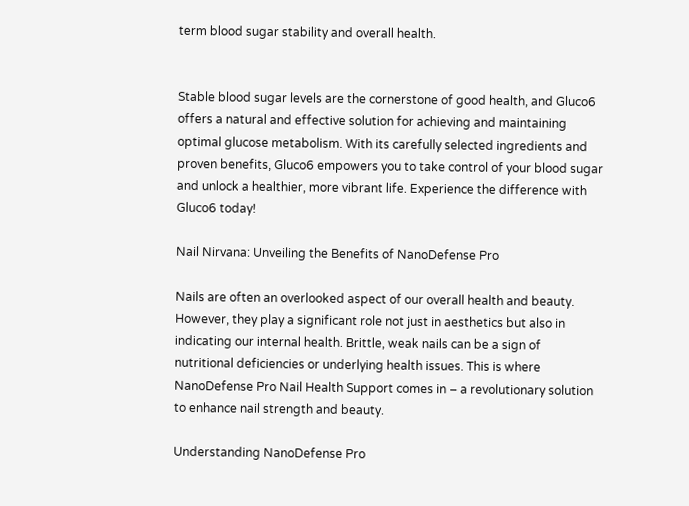term blood sugar stability and overall health.


Stable blood sugar levels are the cornerstone of good health, and Gluco6 offers a natural and effective solution for achieving and maintaining optimal glucose metabolism. With its carefully selected ingredients and proven benefits, Gluco6 empowers you to take control of your blood sugar and unlock a healthier, more vibrant life. Experience the difference with Gluco6 today!

Nail Nirvana: Unveiling the Benefits of NanoDefense Pro

Nails are often an overlooked aspect of our overall health and beauty. However, they play a significant role not just in aesthetics but also in indicating our internal health. Brittle, weak nails can be a sign of nutritional deficiencies or underlying health issues. This is where NanoDefense Pro Nail Health Support comes in – a revolutionary solution to enhance nail strength and beauty.

Understanding NanoDefense Pro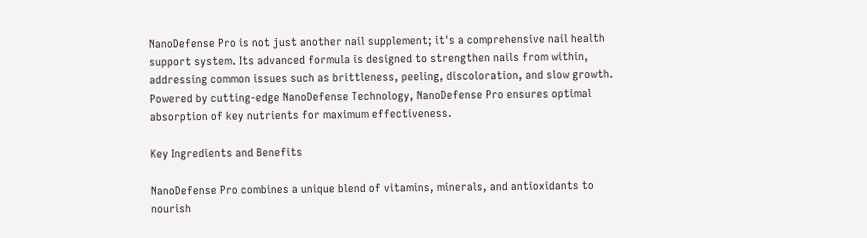NanoDefense Pro is not just another nail supplement; it's a comprehensive nail health support system. Its advanced formula is designed to strengthen nails from within, addressing common issues such as brittleness, peeling, discoloration, and slow growth. Powered by cutting-edge NanoDefense Technology, NanoDefense Pro ensures optimal absorption of key nutrients for maximum effectiveness.

Key Ingredients and Benefits

NanoDefense Pro combines a unique blend of vitamins, minerals, and antioxidants to nourish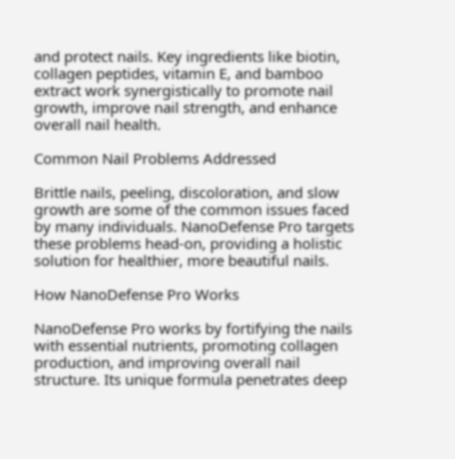and protect nails. Key ingredients like biotin, collagen peptides, vitamin E, and bamboo extract work synergistically to promote nail growth, improve nail strength, and enhance overall nail health.

Common Nail Problems Addressed

Brittle nails, peeling, discoloration, and slow growth are some of the common issues faced by many individuals. NanoDefense Pro targets these problems head-on, providing a holistic solution for healthier, more beautiful nails.

How NanoDefense Pro Works

NanoDefense Pro works by fortifying the nails with essential nutrients, promoting collagen production, and improving overall nail structure. Its unique formula penetrates deep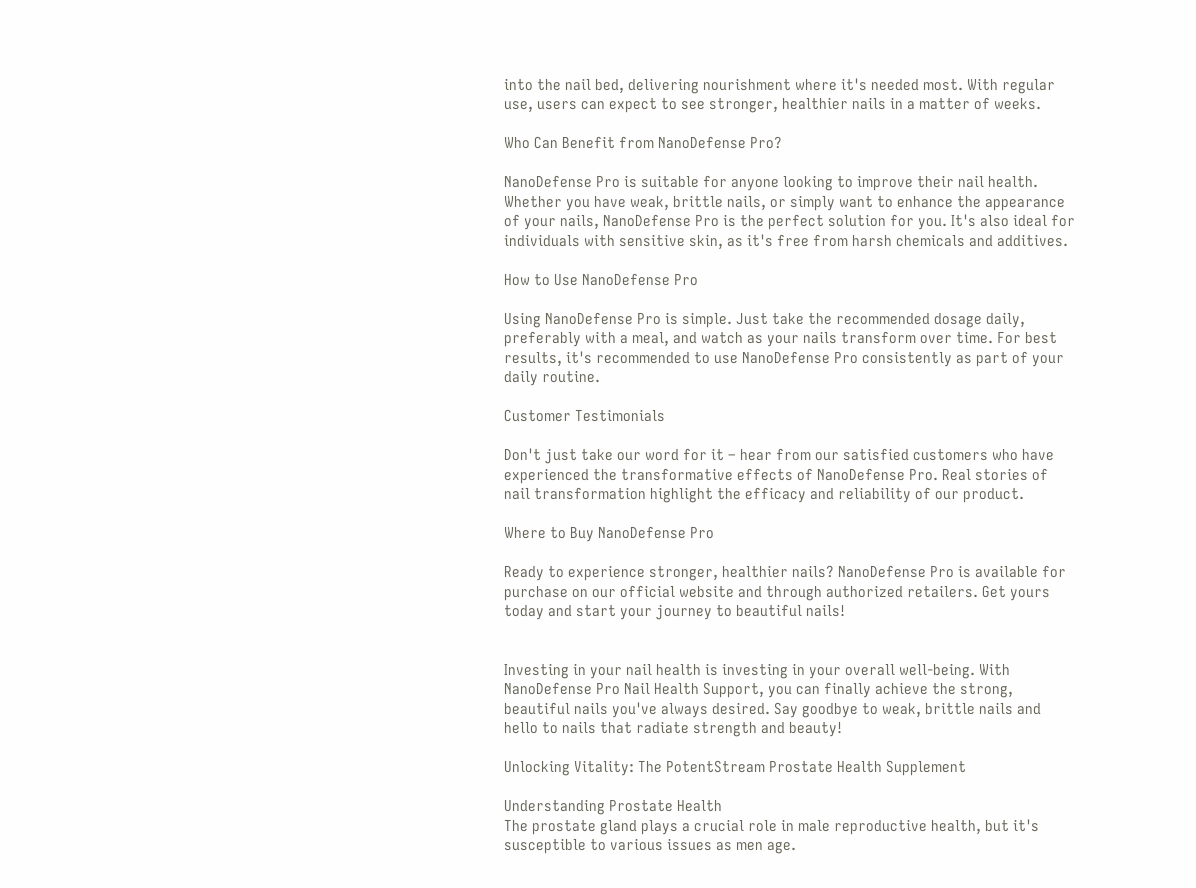into the nail bed, delivering nourishment where it's needed most. With regular use, users can expect to see stronger, healthier nails in a matter of weeks.

Who Can Benefit from NanoDefense Pro?

NanoDefense Pro is suitable for anyone looking to improve their nail health. Whether you have weak, brittle nails, or simply want to enhance the appearance of your nails, NanoDefense Pro is the perfect solution for you. It's also ideal for individuals with sensitive skin, as it's free from harsh chemicals and additives.

How to Use NanoDefense Pro

Using NanoDefense Pro is simple. Just take the recommended dosage daily, preferably with a meal, and watch as your nails transform over time. For best results, it's recommended to use NanoDefense Pro consistently as part of your daily routine.

Customer Testimonials

Don't just take our word for it – hear from our satisfied customers who have experienced the transformative effects of NanoDefense Pro. Real stories of nail transformation highlight the efficacy and reliability of our product.

Where to Buy NanoDefense Pro

Ready to experience stronger, healthier nails? NanoDefense Pro is available for purchase on our official website and through authorized retailers. Get yours today and start your journey to beautiful nails!


Investing in your nail health is investing in your overall well-being. With NanoDefense Pro Nail Health Support, you can finally achieve the strong, beautiful nails you've always desired. Say goodbye to weak, brittle nails and hello to nails that radiate strength and beauty!

Unlocking Vitality: The PotentStream Prostate Health Supplement

Understanding Prostate Health
The prostate gland plays a crucial role in male reproductive health, but it's susceptible to various issues as men age.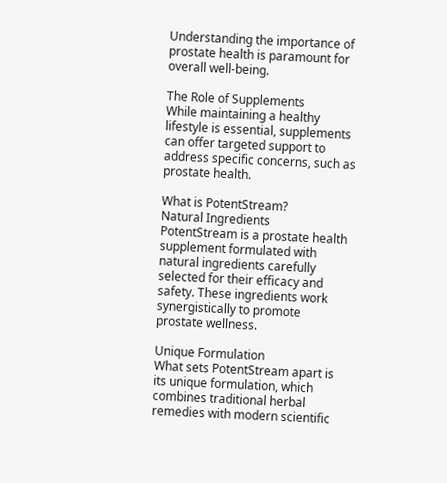Understanding the importance of prostate health is paramount for overall well-being.

The Role of Supplements
While maintaining a healthy lifestyle is essential, supplements can offer targeted support to address specific concerns, such as prostate health.

What is PotentStream?
Natural Ingredients
PotentStream is a prostate health supplement formulated with natural ingredients carefully selected for their efficacy and safety. These ingredients work synergistically to promote prostate wellness.

Unique Formulation
What sets PotentStream apart is its unique formulation, which combines traditional herbal remedies with modern scientific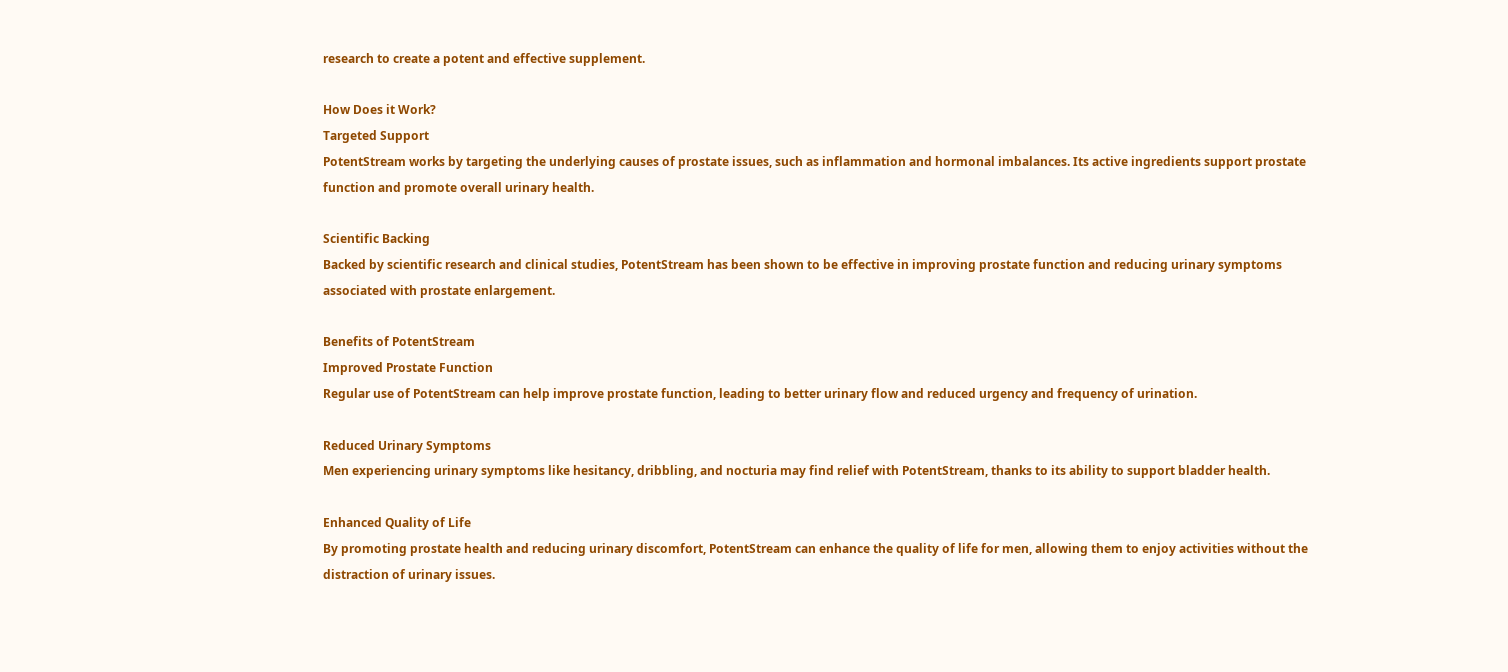research to create a potent and effective supplement.

How Does it Work?
Targeted Support
PotentStream works by targeting the underlying causes of prostate issues, such as inflammation and hormonal imbalances. Its active ingredients support prostate function and promote overall urinary health.

Scientific Backing
Backed by scientific research and clinical studies, PotentStream has been shown to be effective in improving prostate function and reducing urinary symptoms associated with prostate enlargement.

Benefits of PotentStream
Improved Prostate Function
Regular use of PotentStream can help improve prostate function, leading to better urinary flow and reduced urgency and frequency of urination.

Reduced Urinary Symptoms
Men experiencing urinary symptoms like hesitancy, dribbling, and nocturia may find relief with PotentStream, thanks to its ability to support bladder health.

Enhanced Quality of Life
By promoting prostate health and reducing urinary discomfort, PotentStream can enhance the quality of life for men, allowing them to enjoy activities without the distraction of urinary issues.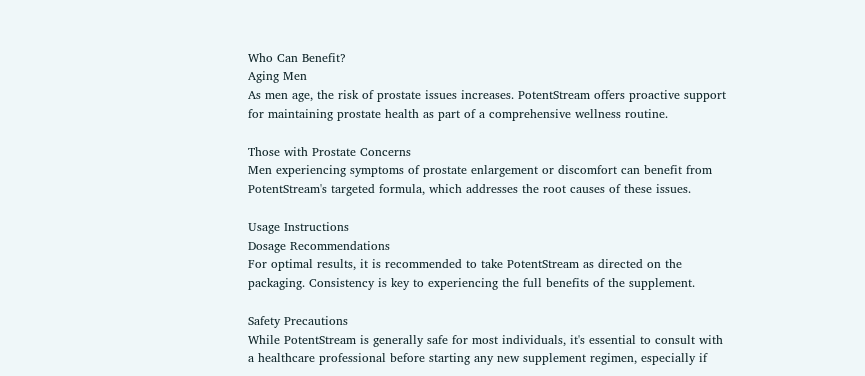Who Can Benefit?
Aging Men
As men age, the risk of prostate issues increases. PotentStream offers proactive support for maintaining prostate health as part of a comprehensive wellness routine.

Those with Prostate Concerns
Men experiencing symptoms of prostate enlargement or discomfort can benefit from PotentStream's targeted formula, which addresses the root causes of these issues.

Usage Instructions
Dosage Recommendations
For optimal results, it is recommended to take PotentStream as directed on the packaging. Consistency is key to experiencing the full benefits of the supplement.

Safety Precautions
While PotentStream is generally safe for most individuals, it's essential to consult with a healthcare professional before starting any new supplement regimen, especially if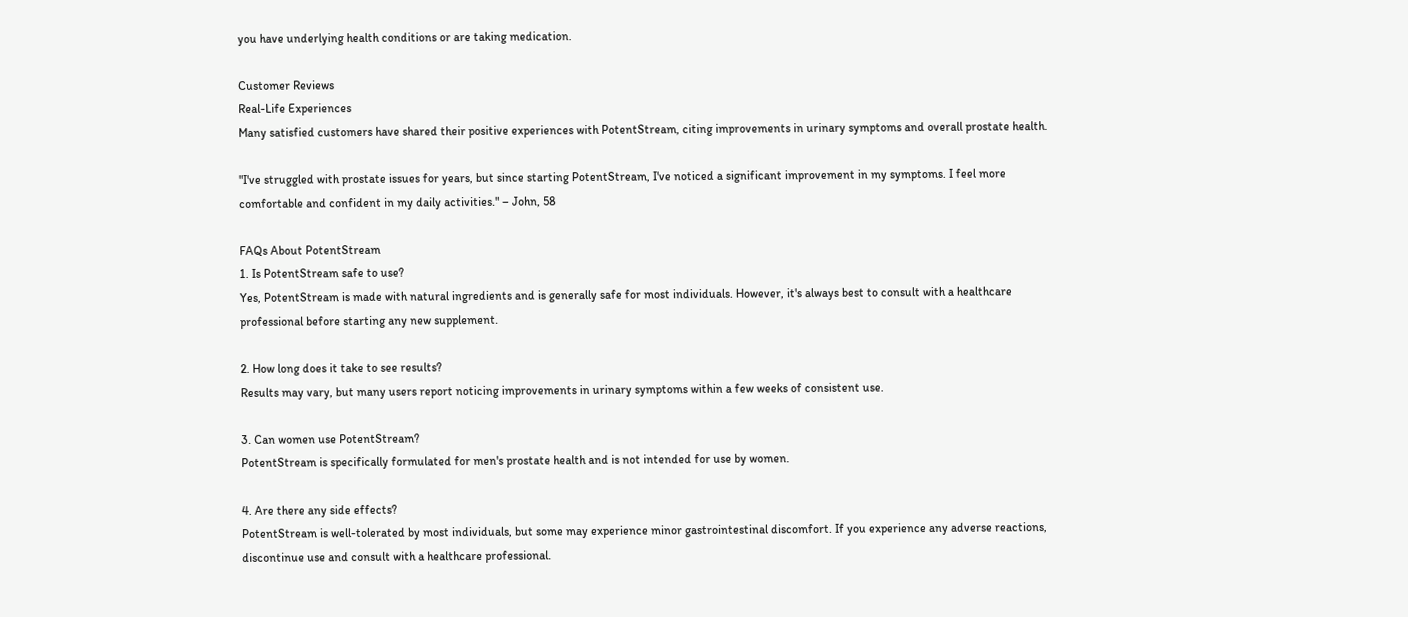you have underlying health conditions or are taking medication.

Customer Reviews
Real-Life Experiences
Many satisfied customers have shared their positive experiences with PotentStream, citing improvements in urinary symptoms and overall prostate health.

"I've struggled with prostate issues for years, but since starting PotentStream, I've noticed a significant improvement in my symptoms. I feel more comfortable and confident in my daily activities." – John, 58

FAQs About PotentStream
1. Is PotentStream safe to use?
Yes, PotentStream is made with natural ingredients and is generally safe for most individuals. However, it's always best to consult with a healthcare professional before starting any new supplement.

2. How long does it take to see results?
Results may vary, but many users report noticing improvements in urinary symptoms within a few weeks of consistent use.

3. Can women use PotentStream?
PotentStream is specifically formulated for men's prostate health and is not intended for use by women.

4. Are there any side effects?
PotentStream is well-tolerated by most individuals, but some may experience minor gastrointestinal discomfort. If you experience any adverse reactions, discontinue use and consult with a healthcare professional.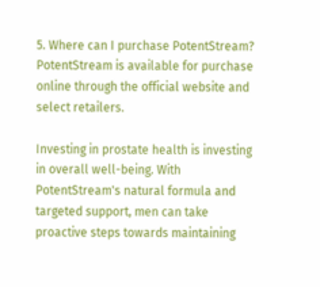5. Where can I purchase PotentStream?
PotentStream is available for purchase online through the official website and select retailers.

Investing in prostate health is investing in overall well-being. With PotentStream's natural formula and targeted support, men can take proactive steps towards maintaining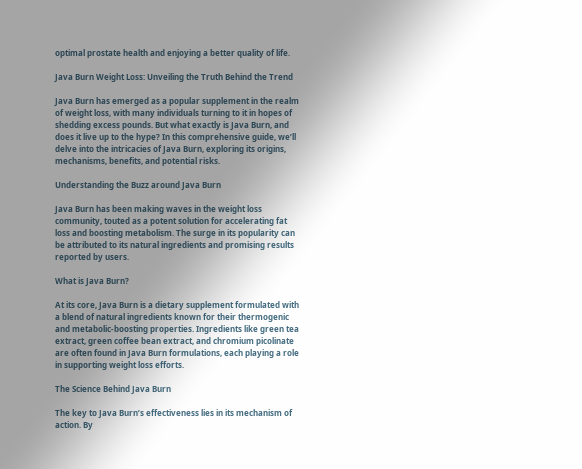optimal prostate health and enjoying a better quality of life.

Java Burn Weight Loss: Unveiling the Truth Behind the Trend

Java Burn has emerged as a popular supplement in the realm of weight loss, with many individuals turning to it in hopes of shedding excess pounds. But what exactly is Java Burn, and does it live up to the hype? In this comprehensive guide, we’ll delve into the intricacies of Java Burn, exploring its origins, mechanisms, benefits, and potential risks.

Understanding the Buzz around Java Burn

Java Burn has been making waves in the weight loss community, touted as a potent solution for accelerating fat loss and boosting metabolism. The surge in its popularity can be attributed to its natural ingredients and promising results reported by users.

What is Java Burn?

At its core, Java Burn is a dietary supplement formulated with a blend of natural ingredients known for their thermogenic and metabolic-boosting properties. Ingredients like green tea extract, green coffee bean extract, and chromium picolinate are often found in Java Burn formulations, each playing a role in supporting weight loss efforts.

The Science Behind Java Burn

The key to Java Burn’s effectiveness lies in its mechanism of action. By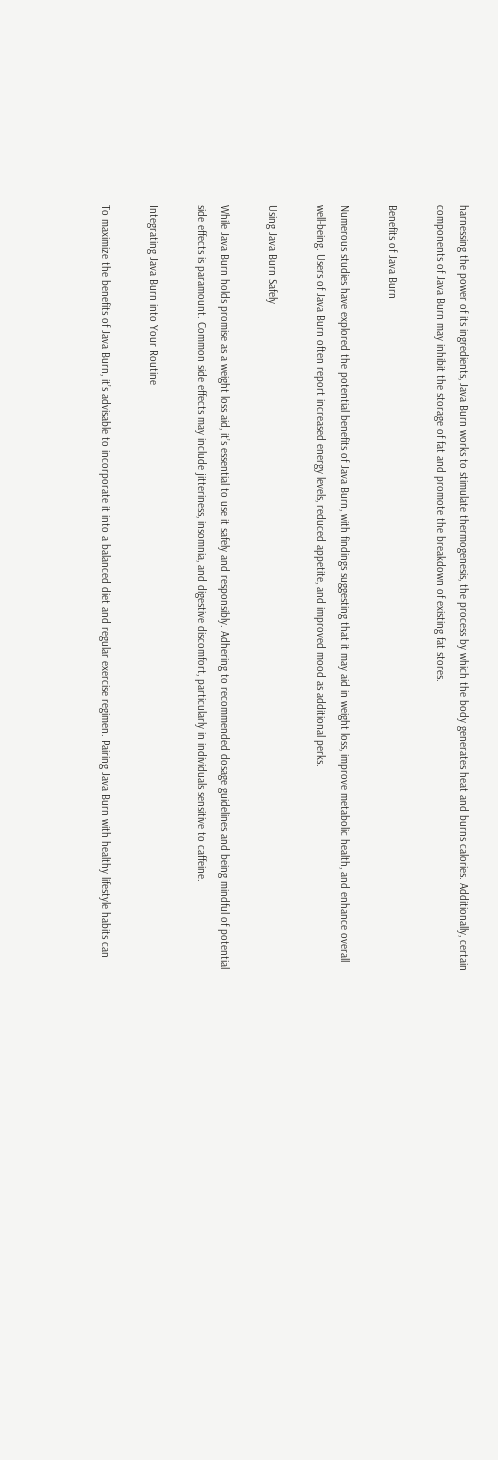harnessing the power of its ingredients, Java Burn works to stimulate thermogenesis, the process by which the body generates heat and burns calories. Additionally, certain components of Java Burn may inhibit the storage of fat and promote the breakdown of existing fat stores.

Benefits of Java Burn

Numerous studies have explored the potential benefits of Java Burn, with findings suggesting that it may aid in weight loss, improve metabolic health, and enhance overall well-being. Users of Java Burn often report increased energy levels, reduced appetite, and improved mood as additional perks.

Using Java Burn Safely

While Java Burn holds promise as a weight loss aid, it’s essential to use it safely and responsibly. Adhering to recommended dosage guidelines and being mindful of potential side effects is paramount. Common side effects may include jitteriness, insomnia, and digestive discomfort, particularly in individuals sensitive to caffeine.

Integrating Java Burn into Your Routine

To maximize the benefits of Java Burn, it’s advisable to incorporate it into a balanced diet and regular exercise regimen. Pairing Java Burn with healthy lifestyle habits can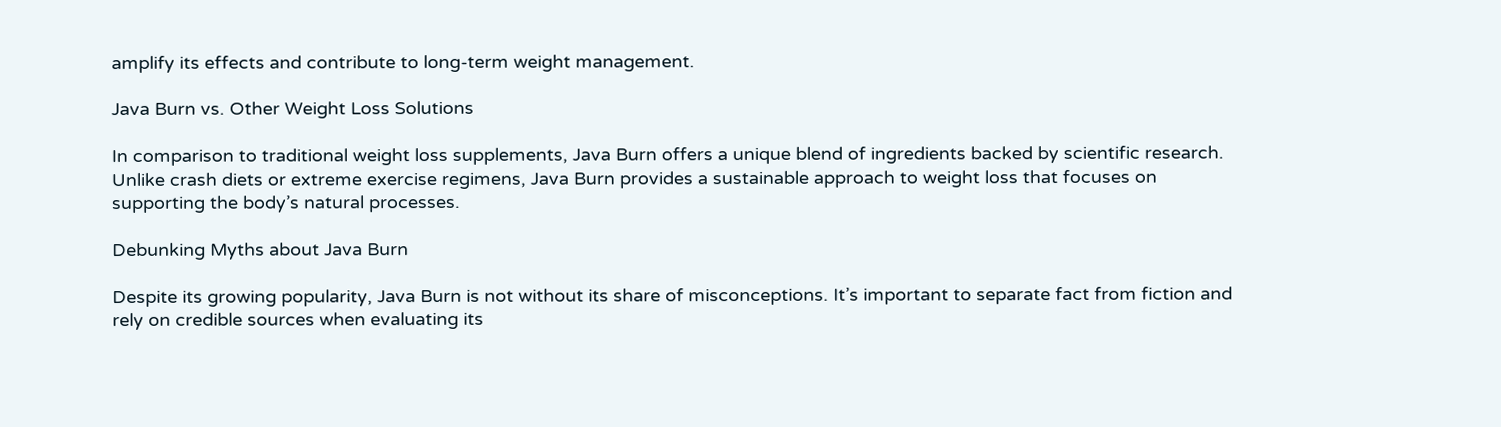amplify its effects and contribute to long-term weight management.

Java Burn vs. Other Weight Loss Solutions

In comparison to traditional weight loss supplements, Java Burn offers a unique blend of ingredients backed by scientific research. Unlike crash diets or extreme exercise regimens, Java Burn provides a sustainable approach to weight loss that focuses on supporting the body’s natural processes.

Debunking Myths about Java Burn

Despite its growing popularity, Java Burn is not without its share of misconceptions. It’s important to separate fact from fiction and rely on credible sources when evaluating its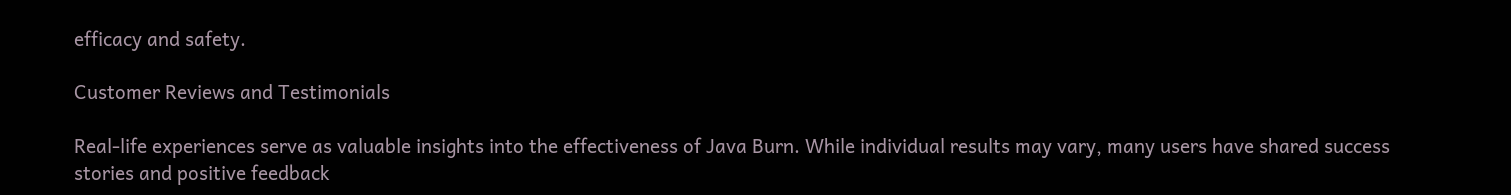efficacy and safety.

Customer Reviews and Testimonials

Real-life experiences serve as valuable insights into the effectiveness of Java Burn. While individual results may vary, many users have shared success stories and positive feedback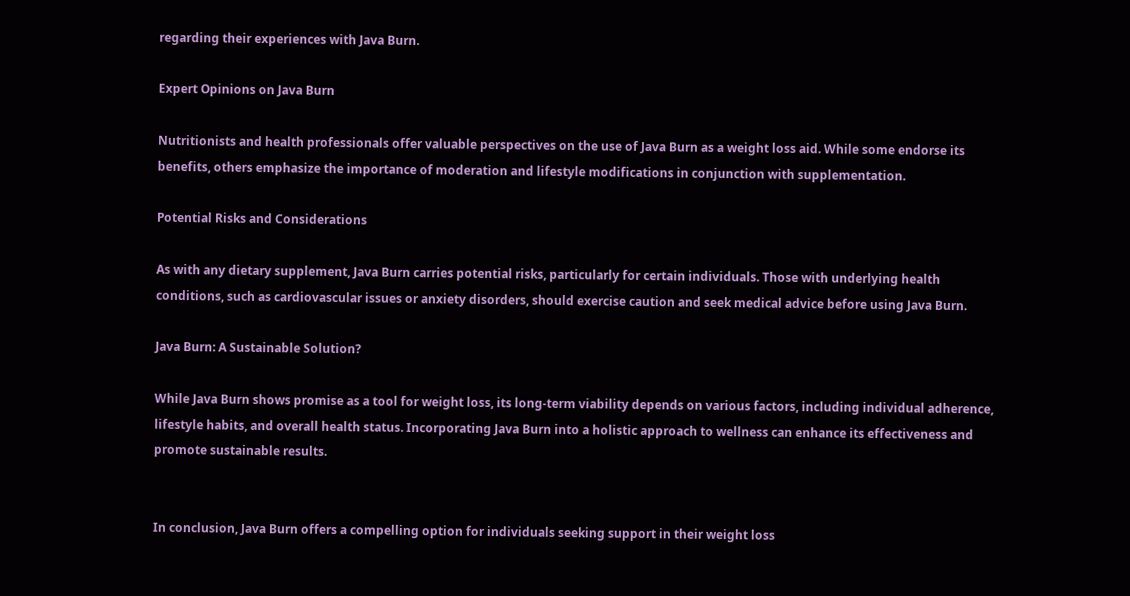regarding their experiences with Java Burn.

Expert Opinions on Java Burn

Nutritionists and health professionals offer valuable perspectives on the use of Java Burn as a weight loss aid. While some endorse its benefits, others emphasize the importance of moderation and lifestyle modifications in conjunction with supplementation.

Potential Risks and Considerations

As with any dietary supplement, Java Burn carries potential risks, particularly for certain individuals. Those with underlying health conditions, such as cardiovascular issues or anxiety disorders, should exercise caution and seek medical advice before using Java Burn.

Java Burn: A Sustainable Solution?

While Java Burn shows promise as a tool for weight loss, its long-term viability depends on various factors, including individual adherence, lifestyle habits, and overall health status. Incorporating Java Burn into a holistic approach to wellness can enhance its effectiveness and promote sustainable results.


In conclusion, Java Burn offers a compelling option for individuals seeking support in their weight loss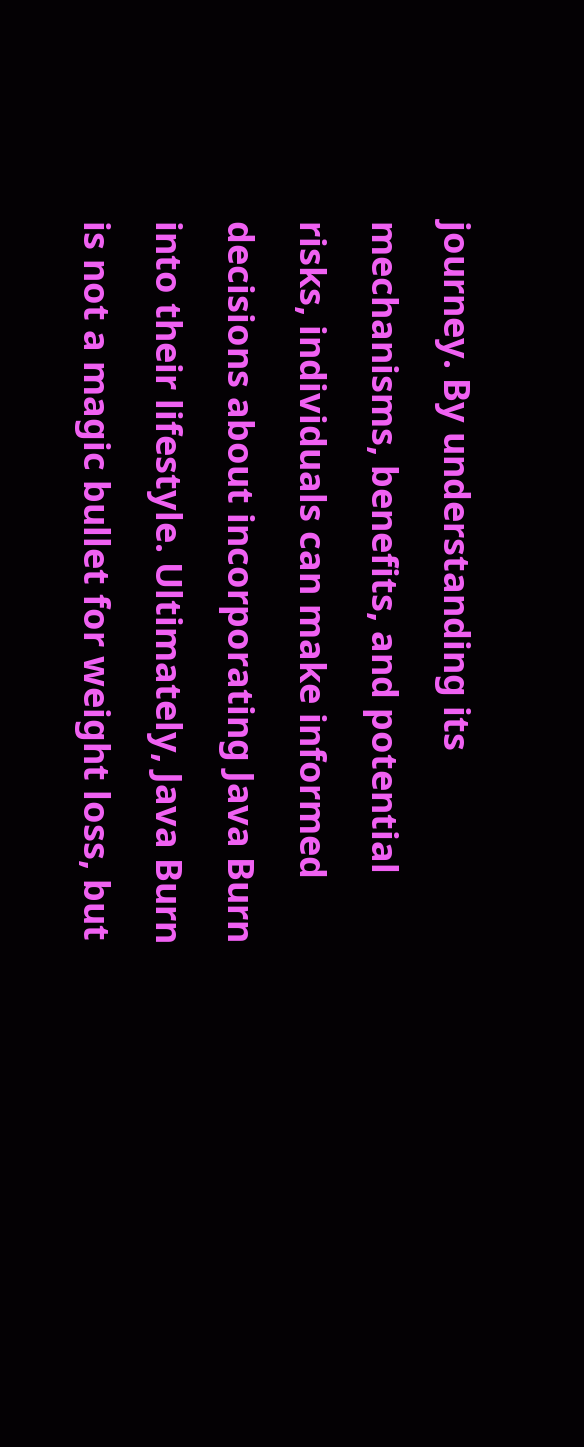journey. By understanding its mechanisms, benefits, and potential risks, individuals can make informed decisions about incorporating Java Burn into their lifestyle. Ultimately, Java Burn is not a magic bullet for weight loss, but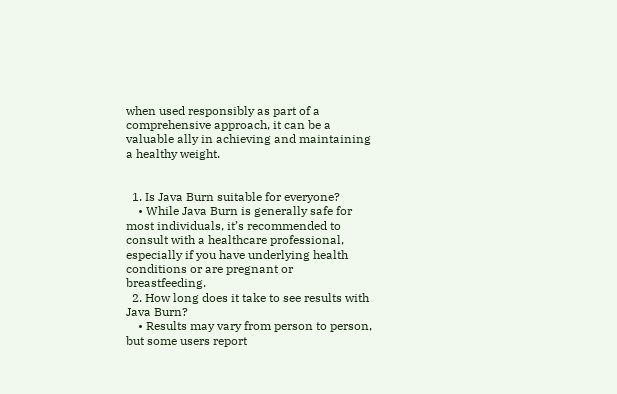when used responsibly as part of a comprehensive approach, it can be a valuable ally in achieving and maintaining a healthy weight.


  1. Is Java Burn suitable for everyone?
    • While Java Burn is generally safe for most individuals, it’s recommended to consult with a healthcare professional, especially if you have underlying health conditions or are pregnant or breastfeeding.
  2. How long does it take to see results with Java Burn?
    • Results may vary from person to person, but some users report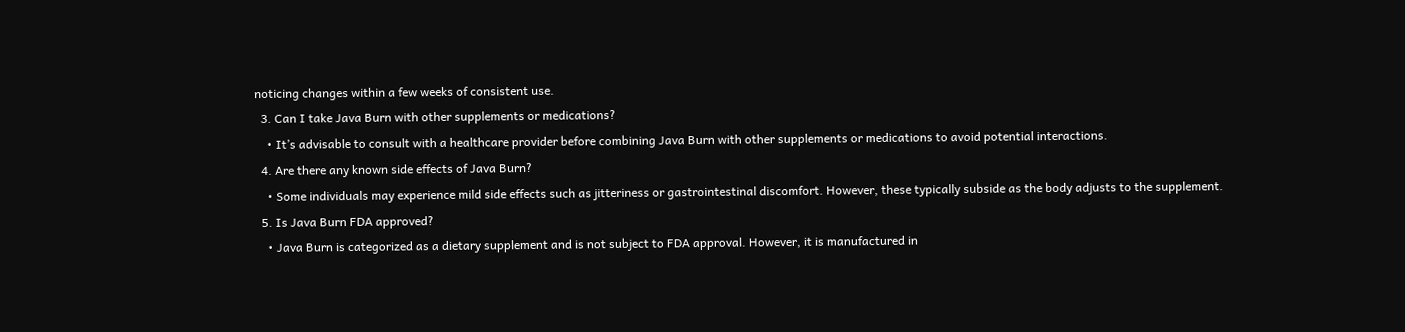noticing changes within a few weeks of consistent use.
  3. Can I take Java Burn with other supplements or medications?
    • It’s advisable to consult with a healthcare provider before combining Java Burn with other supplements or medications to avoid potential interactions.
  4. Are there any known side effects of Java Burn?
    • Some individuals may experience mild side effects such as jitteriness or gastrointestinal discomfort. However, these typically subside as the body adjusts to the supplement.
  5. Is Java Burn FDA approved?
    • Java Burn is categorized as a dietary supplement and is not subject to FDA approval. However, it is manufactured in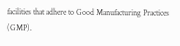facilities that adhere to Good Manufacturing Practices (GMP).